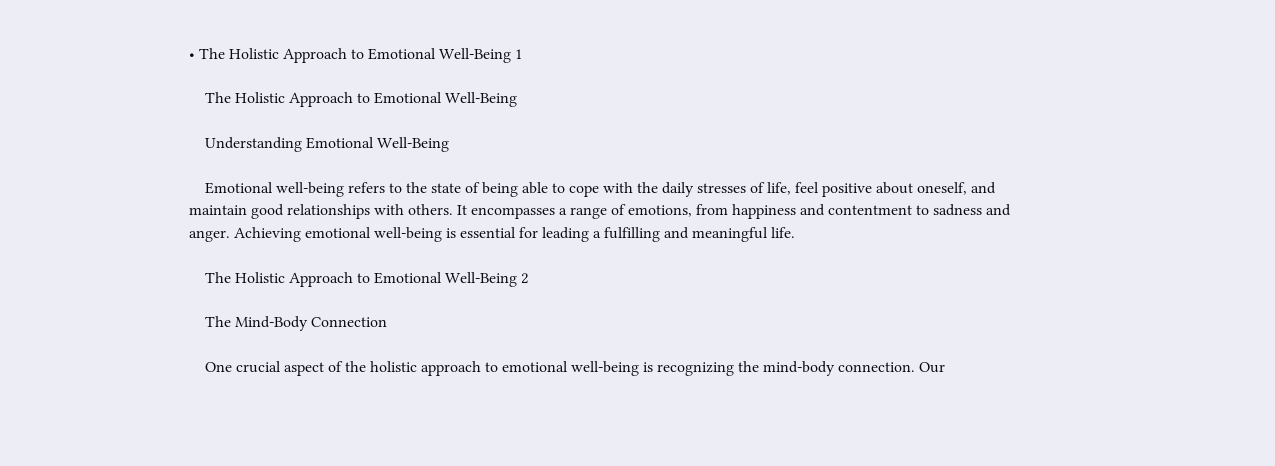• The Holistic Approach to Emotional Well-Being 1

    The Holistic Approach to Emotional Well-Being

    Understanding Emotional Well-Being

    Emotional well-being refers to the state of being able to cope with the daily stresses of life, feel positive about oneself, and maintain good relationships with others. It encompasses a range of emotions, from happiness and contentment to sadness and anger. Achieving emotional well-being is essential for leading a fulfilling and meaningful life.

    The Holistic Approach to Emotional Well-Being 2

    The Mind-Body Connection

    One crucial aspect of the holistic approach to emotional well-being is recognizing the mind-body connection. Our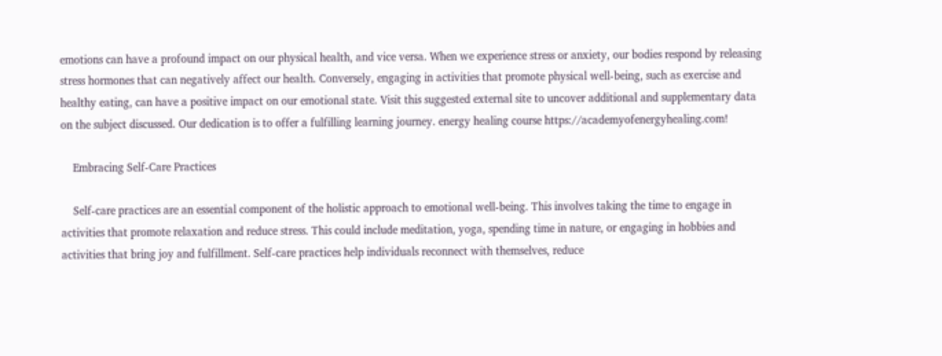emotions can have a profound impact on our physical health, and vice versa. When we experience stress or anxiety, our bodies respond by releasing stress hormones that can negatively affect our health. Conversely, engaging in activities that promote physical well-being, such as exercise and healthy eating, can have a positive impact on our emotional state. Visit this suggested external site to uncover additional and supplementary data on the subject discussed. Our dedication is to offer a fulfilling learning journey. energy healing course https://academyofenergyhealing.com!

    Embracing Self-Care Practices

    Self-care practices are an essential component of the holistic approach to emotional well-being. This involves taking the time to engage in activities that promote relaxation and reduce stress. This could include meditation, yoga, spending time in nature, or engaging in hobbies and activities that bring joy and fulfillment. Self-care practices help individuals reconnect with themselves, reduce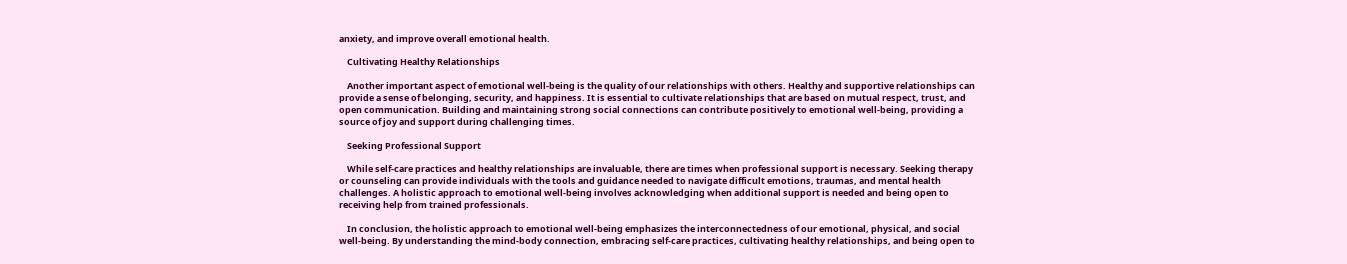anxiety, and improve overall emotional health.

    Cultivating Healthy Relationships

    Another important aspect of emotional well-being is the quality of our relationships with others. Healthy and supportive relationships can provide a sense of belonging, security, and happiness. It is essential to cultivate relationships that are based on mutual respect, trust, and open communication. Building and maintaining strong social connections can contribute positively to emotional well-being, providing a source of joy and support during challenging times.

    Seeking Professional Support

    While self-care practices and healthy relationships are invaluable, there are times when professional support is necessary. Seeking therapy or counseling can provide individuals with the tools and guidance needed to navigate difficult emotions, traumas, and mental health challenges. A holistic approach to emotional well-being involves acknowledging when additional support is needed and being open to receiving help from trained professionals.

    In conclusion, the holistic approach to emotional well-being emphasizes the interconnectedness of our emotional, physical, and social well-being. By understanding the mind-body connection, embracing self-care practices, cultivating healthy relationships, and being open to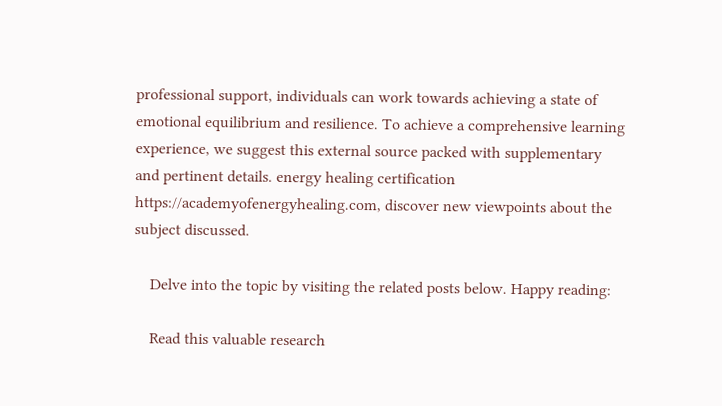professional support, individuals can work towards achieving a state of emotional equilibrium and resilience. To achieve a comprehensive learning experience, we suggest this external source packed with supplementary and pertinent details. energy healing certification https://academyofenergyhealing.com, discover new viewpoints about the subject discussed.

    Delve into the topic by visiting the related posts below. Happy reading:

    Read this valuable research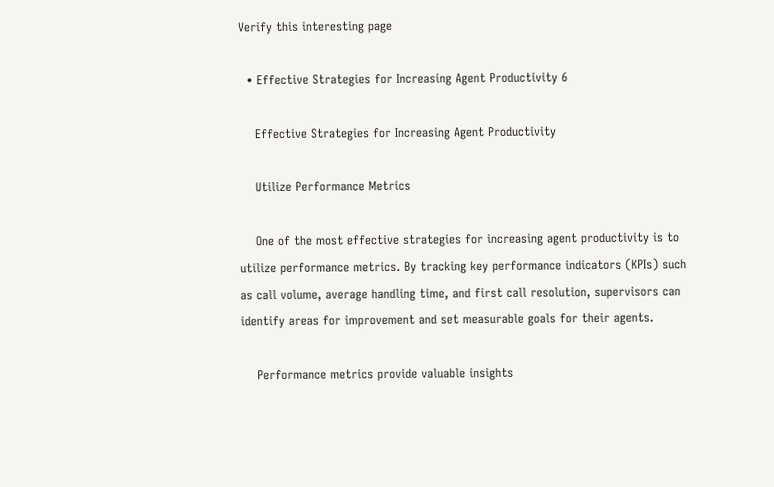Verify this interesting page

  • Effective Strategies for Increasing Agent Productivity 6

    Effective Strategies for Increasing Agent Productivity

    Utilize Performance Metrics

    One of the most effective strategies for increasing agent productivity is to utilize performance metrics. By tracking key performance indicators (KPIs) such as call volume, average handling time, and first call resolution, supervisors can identify areas for improvement and set measurable goals for their agents.

    Performance metrics provide valuable insights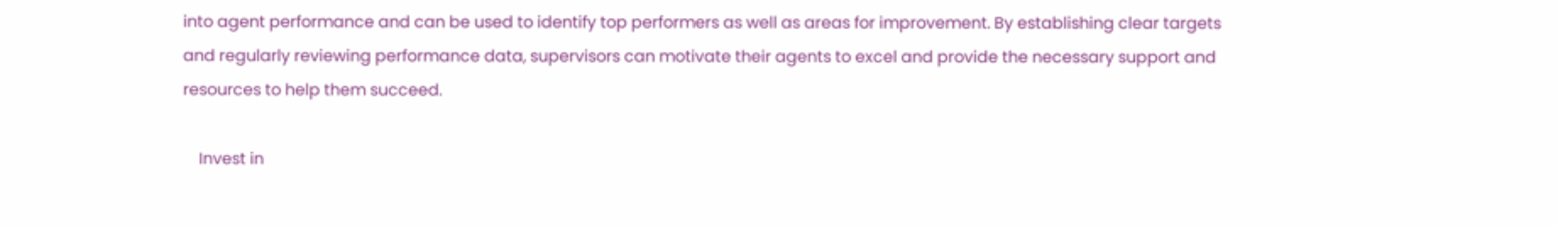into agent performance and can be used to identify top performers as well as areas for improvement. By establishing clear targets and regularly reviewing performance data, supervisors can motivate their agents to excel and provide the necessary support and resources to help them succeed.

    Invest in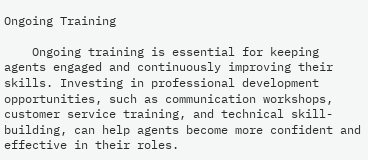Ongoing Training

    Ongoing training is essential for keeping agents engaged and continuously improving their skills. Investing in professional development opportunities, such as communication workshops, customer service training, and technical skill-building, can help agents become more confident and effective in their roles.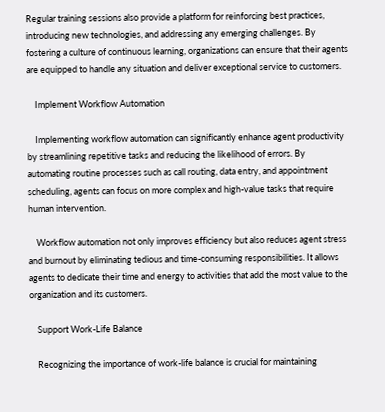Regular training sessions also provide a platform for reinforcing best practices, introducing new technologies, and addressing any emerging challenges. By fostering a culture of continuous learning, organizations can ensure that their agents are equipped to handle any situation and deliver exceptional service to customers.

    Implement Workflow Automation

    Implementing workflow automation can significantly enhance agent productivity by streamlining repetitive tasks and reducing the likelihood of errors. By automating routine processes such as call routing, data entry, and appointment scheduling, agents can focus on more complex and high-value tasks that require human intervention.

    Workflow automation not only improves efficiency but also reduces agent stress and burnout by eliminating tedious and time-consuming responsibilities. It allows agents to dedicate their time and energy to activities that add the most value to the organization and its customers.

    Support Work-Life Balance

    Recognizing the importance of work-life balance is crucial for maintaining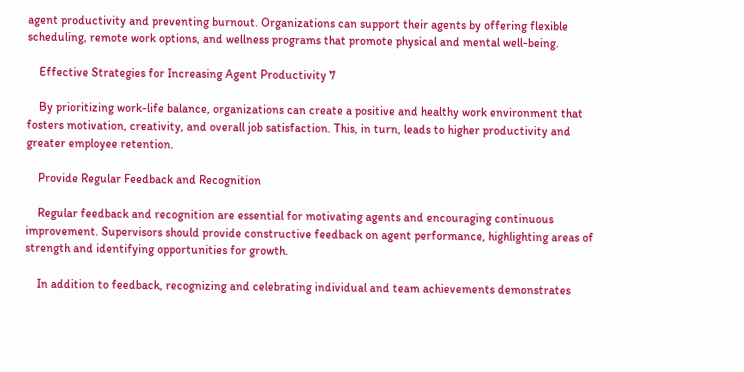agent productivity and preventing burnout. Organizations can support their agents by offering flexible scheduling, remote work options, and wellness programs that promote physical and mental well-being.

    Effective Strategies for Increasing Agent Productivity 7

    By prioritizing work-life balance, organizations can create a positive and healthy work environment that fosters motivation, creativity, and overall job satisfaction. This, in turn, leads to higher productivity and greater employee retention.

    Provide Regular Feedback and Recognition

    Regular feedback and recognition are essential for motivating agents and encouraging continuous improvement. Supervisors should provide constructive feedback on agent performance, highlighting areas of strength and identifying opportunities for growth.

    In addition to feedback, recognizing and celebrating individual and team achievements demonstrates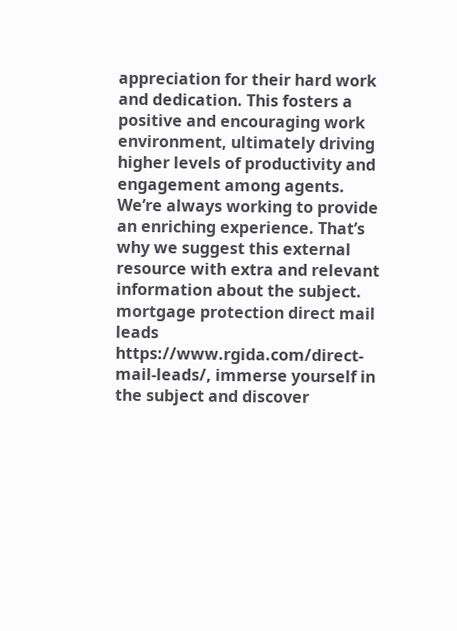appreciation for their hard work and dedication. This fosters a positive and encouraging work environment, ultimately driving higher levels of productivity and engagement among agents. We’re always working to provide an enriching experience. That’s why we suggest this external resource with extra and relevant information about the subject. mortgage protection direct mail leads https://www.rgida.com/direct-mail-leads/, immerse yourself in the subject and discover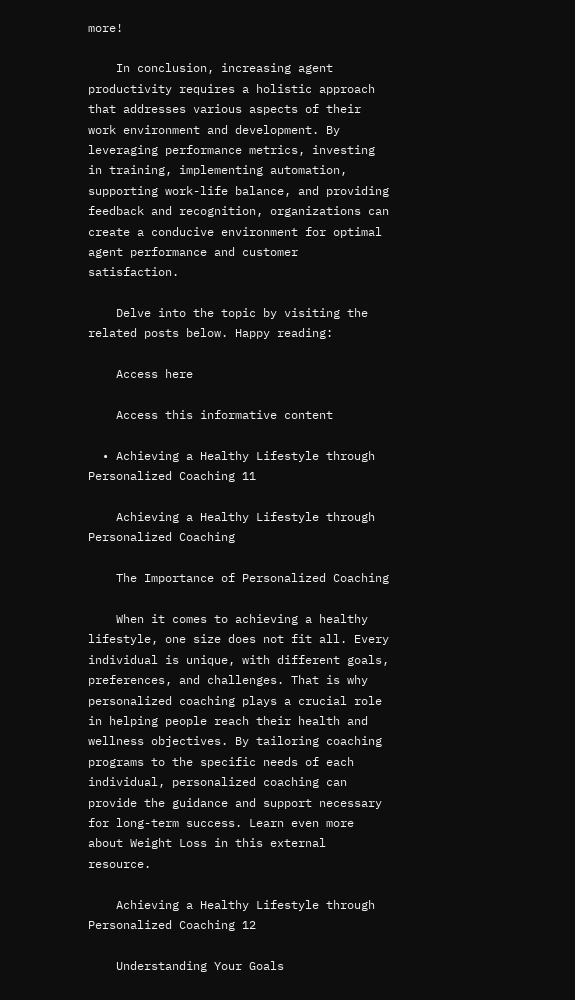more!

    In conclusion, increasing agent productivity requires a holistic approach that addresses various aspects of their work environment and development. By leveraging performance metrics, investing in training, implementing automation, supporting work-life balance, and providing feedback and recognition, organizations can create a conducive environment for optimal agent performance and customer satisfaction.

    Delve into the topic by visiting the related posts below. Happy reading:

    Access here

    Access this informative content

  • Achieving a Healthy Lifestyle through Personalized Coaching 11

    Achieving a Healthy Lifestyle through Personalized Coaching

    The Importance of Personalized Coaching

    When it comes to achieving a healthy lifestyle, one size does not fit all. Every individual is unique, with different goals, preferences, and challenges. That is why personalized coaching plays a crucial role in helping people reach their health and wellness objectives. By tailoring coaching programs to the specific needs of each individual, personalized coaching can provide the guidance and support necessary for long-term success. Learn even more about Weight Loss in this external resource.

    Achieving a Healthy Lifestyle through Personalized Coaching 12

    Understanding Your Goals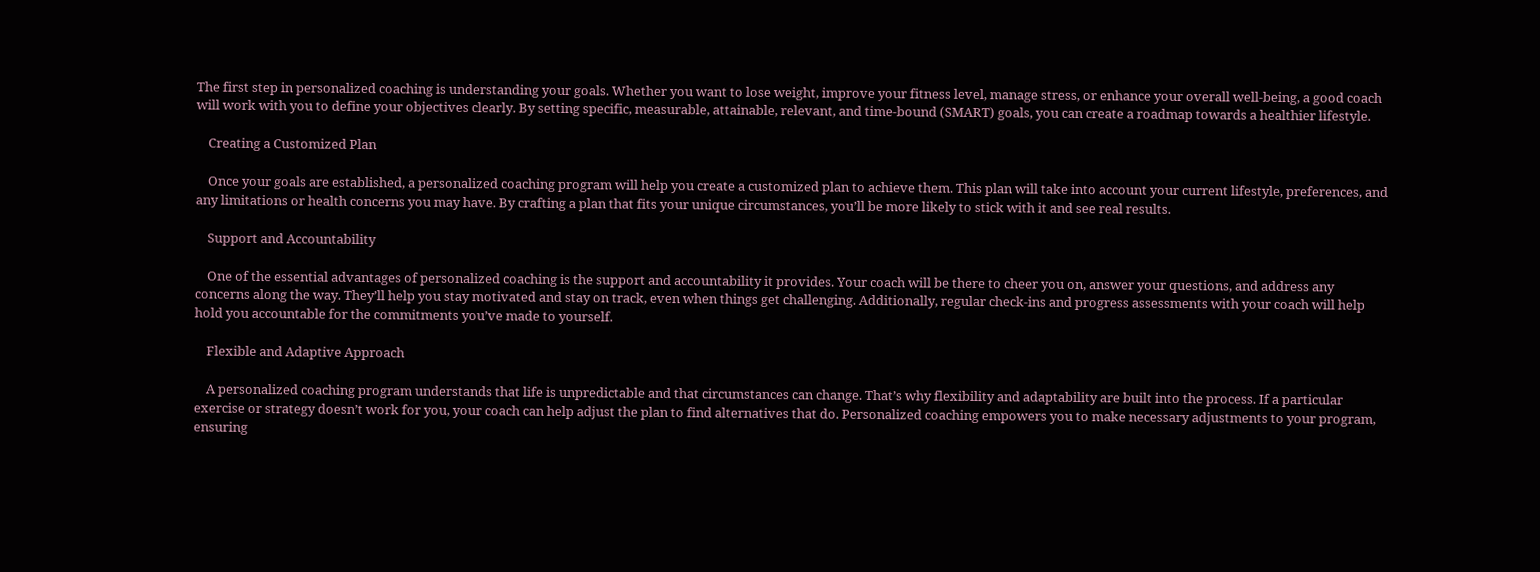The first step in personalized coaching is understanding your goals. Whether you want to lose weight, improve your fitness level, manage stress, or enhance your overall well-being, a good coach will work with you to define your objectives clearly. By setting specific, measurable, attainable, relevant, and time-bound (SMART) goals, you can create a roadmap towards a healthier lifestyle.

    Creating a Customized Plan

    Once your goals are established, a personalized coaching program will help you create a customized plan to achieve them. This plan will take into account your current lifestyle, preferences, and any limitations or health concerns you may have. By crafting a plan that fits your unique circumstances, you’ll be more likely to stick with it and see real results.

    Support and Accountability

    One of the essential advantages of personalized coaching is the support and accountability it provides. Your coach will be there to cheer you on, answer your questions, and address any concerns along the way. They’ll help you stay motivated and stay on track, even when things get challenging. Additionally, regular check-ins and progress assessments with your coach will help hold you accountable for the commitments you’ve made to yourself.

    Flexible and Adaptive Approach

    A personalized coaching program understands that life is unpredictable and that circumstances can change. That’s why flexibility and adaptability are built into the process. If a particular exercise or strategy doesn’t work for you, your coach can help adjust the plan to find alternatives that do. Personalized coaching empowers you to make necessary adjustments to your program, ensuring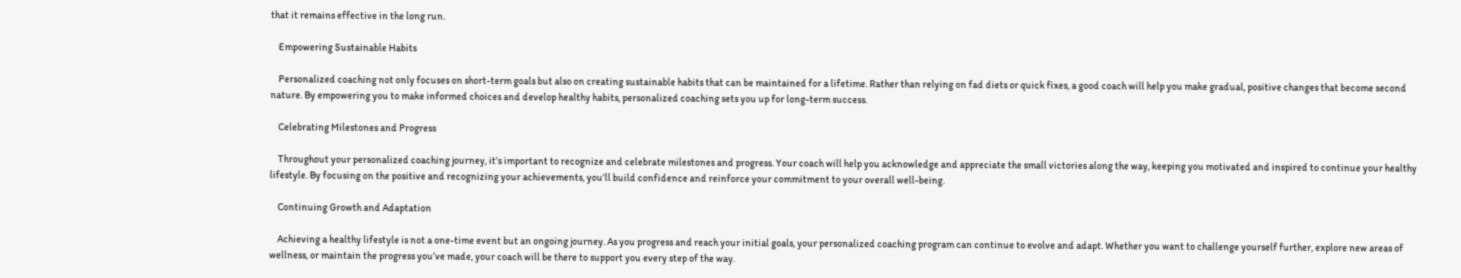that it remains effective in the long run.

    Empowering Sustainable Habits

    Personalized coaching not only focuses on short-term goals but also on creating sustainable habits that can be maintained for a lifetime. Rather than relying on fad diets or quick fixes, a good coach will help you make gradual, positive changes that become second nature. By empowering you to make informed choices and develop healthy habits, personalized coaching sets you up for long-term success.

    Celebrating Milestones and Progress

    Throughout your personalized coaching journey, it’s important to recognize and celebrate milestones and progress. Your coach will help you acknowledge and appreciate the small victories along the way, keeping you motivated and inspired to continue your healthy lifestyle. By focusing on the positive and recognizing your achievements, you’ll build confidence and reinforce your commitment to your overall well-being.

    Continuing Growth and Adaptation

    Achieving a healthy lifestyle is not a one-time event but an ongoing journey. As you progress and reach your initial goals, your personalized coaching program can continue to evolve and adapt. Whether you want to challenge yourself further, explore new areas of wellness, or maintain the progress you’ve made, your coach will be there to support you every step of the way.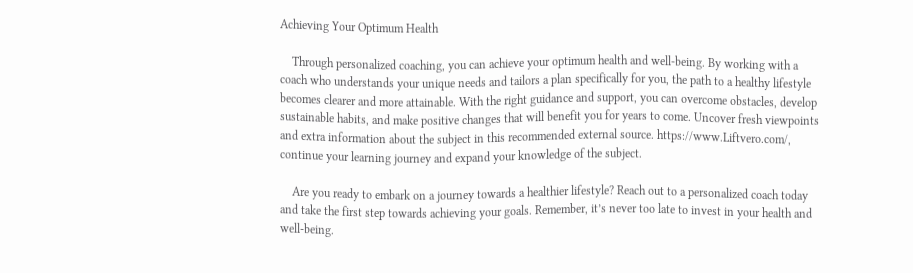Achieving Your Optimum Health

    Through personalized coaching, you can achieve your optimum health and well-being. By working with a coach who understands your unique needs and tailors a plan specifically for you, the path to a healthy lifestyle becomes clearer and more attainable. With the right guidance and support, you can overcome obstacles, develop sustainable habits, and make positive changes that will benefit you for years to come. Uncover fresh viewpoints and extra information about the subject in this recommended external source. https://www.Liftvero.com/, continue your learning journey and expand your knowledge of the subject.

    Are you ready to embark on a journey towards a healthier lifestyle? Reach out to a personalized coach today and take the first step towards achieving your goals. Remember, it’s never too late to invest in your health and well-being.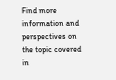Find more information and perspectives on the topic covered in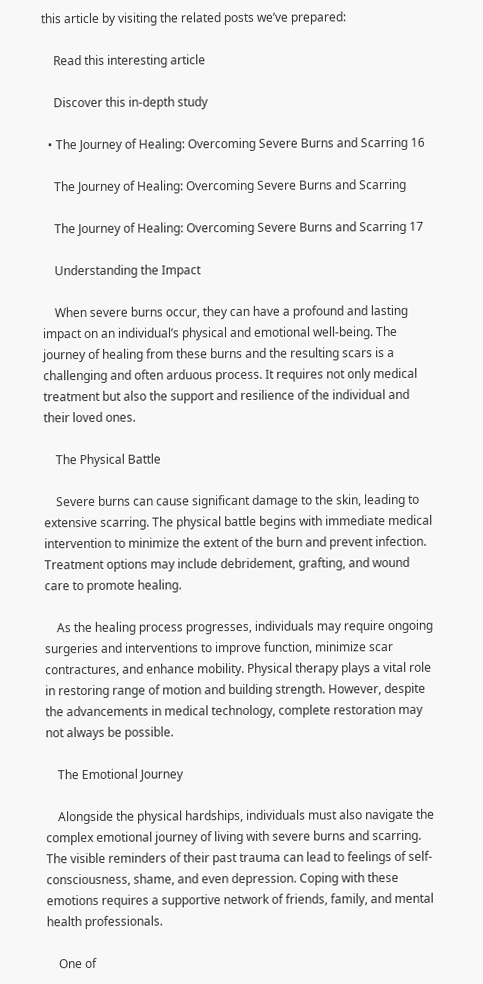this article by visiting the related posts we’ve prepared:

    Read this interesting article

    Discover this in-depth study

  • The Journey of Healing: Overcoming Severe Burns and Scarring 16

    The Journey of Healing: Overcoming Severe Burns and Scarring

    The Journey of Healing: Overcoming Severe Burns and Scarring 17

    Understanding the Impact

    When severe burns occur, they can have a profound and lasting impact on an individual’s physical and emotional well-being. The journey of healing from these burns and the resulting scars is a challenging and often arduous process. It requires not only medical treatment but also the support and resilience of the individual and their loved ones.

    The Physical Battle

    Severe burns can cause significant damage to the skin, leading to extensive scarring. The physical battle begins with immediate medical intervention to minimize the extent of the burn and prevent infection. Treatment options may include debridement, grafting, and wound care to promote healing.

    As the healing process progresses, individuals may require ongoing surgeries and interventions to improve function, minimize scar contractures, and enhance mobility. Physical therapy plays a vital role in restoring range of motion and building strength. However, despite the advancements in medical technology, complete restoration may not always be possible.

    The Emotional Journey

    Alongside the physical hardships, individuals must also navigate the complex emotional journey of living with severe burns and scarring. The visible reminders of their past trauma can lead to feelings of self-consciousness, shame, and even depression. Coping with these emotions requires a supportive network of friends, family, and mental health professionals.

    One of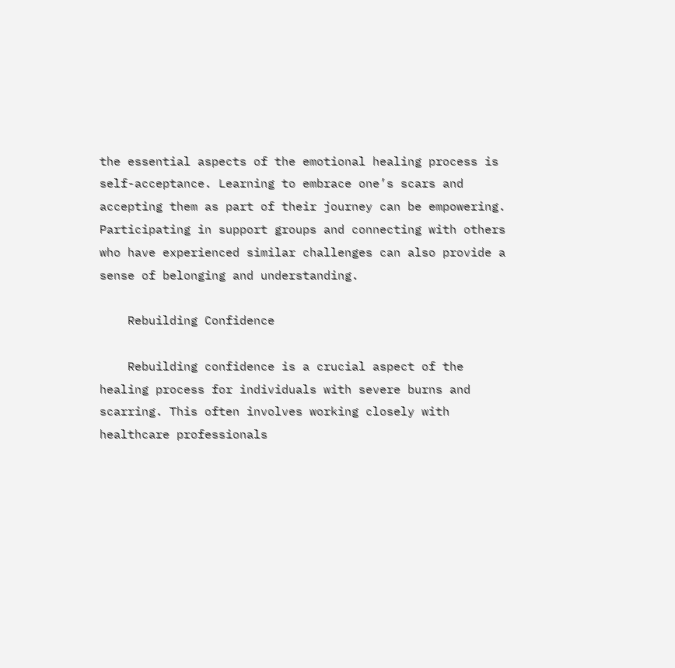the essential aspects of the emotional healing process is self-acceptance. Learning to embrace one’s scars and accepting them as part of their journey can be empowering. Participating in support groups and connecting with others who have experienced similar challenges can also provide a sense of belonging and understanding.

    Rebuilding Confidence

    Rebuilding confidence is a crucial aspect of the healing process for individuals with severe burns and scarring. This often involves working closely with healthcare professionals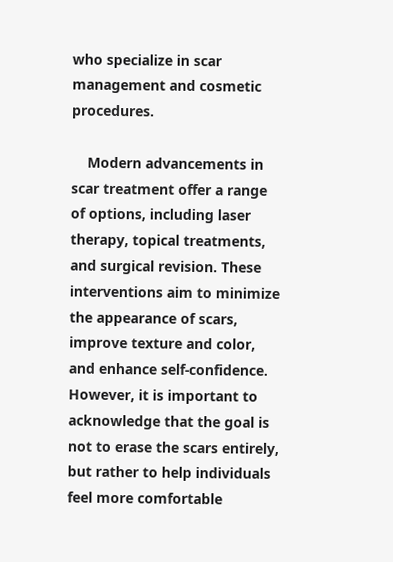who specialize in scar management and cosmetic procedures.

    Modern advancements in scar treatment offer a range of options, including laser therapy, topical treatments, and surgical revision. These interventions aim to minimize the appearance of scars, improve texture and color, and enhance self-confidence. However, it is important to acknowledge that the goal is not to erase the scars entirely, but rather to help individuals feel more comfortable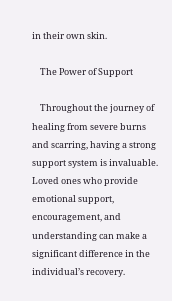in their own skin.

    The Power of Support

    Throughout the journey of healing from severe burns and scarring, having a strong support system is invaluable. Loved ones who provide emotional support, encouragement, and understanding can make a significant difference in the individual’s recovery.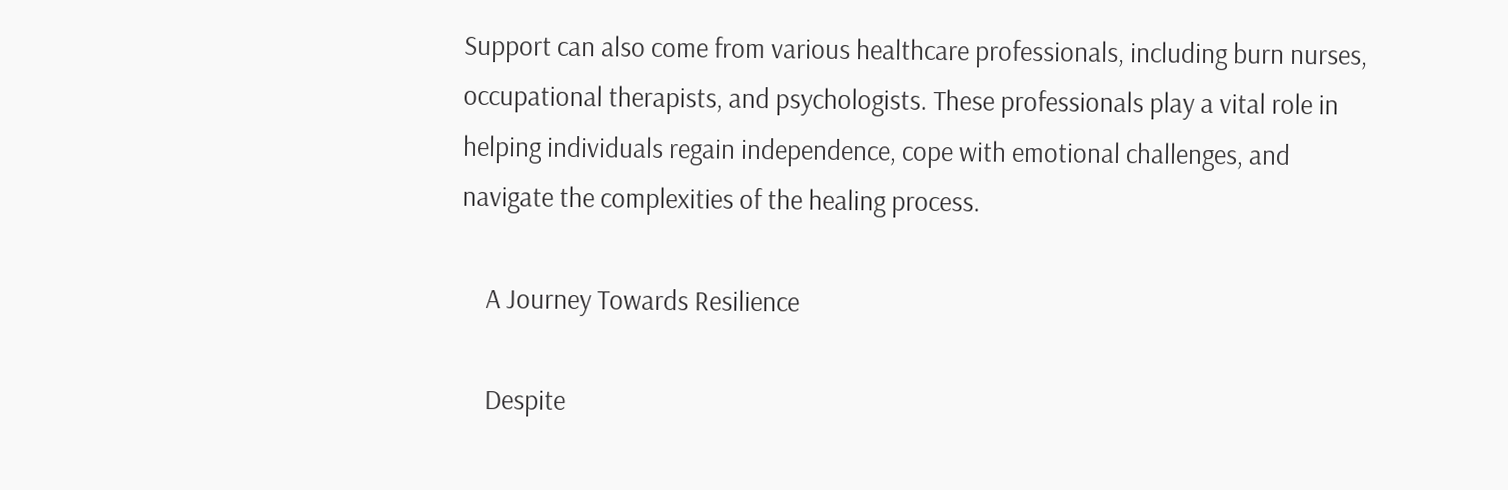Support can also come from various healthcare professionals, including burn nurses, occupational therapists, and psychologists. These professionals play a vital role in helping individuals regain independence, cope with emotional challenges, and navigate the complexities of the healing process.

    A Journey Towards Resilience

    Despite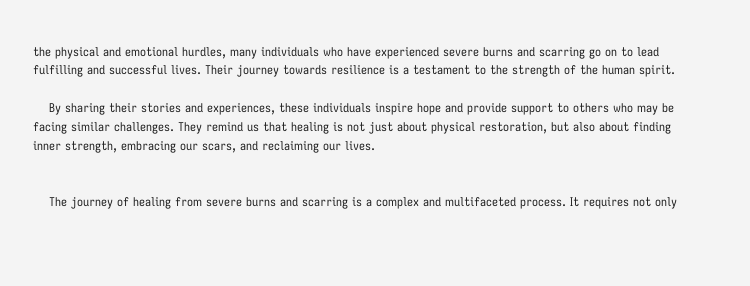the physical and emotional hurdles, many individuals who have experienced severe burns and scarring go on to lead fulfilling and successful lives. Their journey towards resilience is a testament to the strength of the human spirit.

    By sharing their stories and experiences, these individuals inspire hope and provide support to others who may be facing similar challenges. They remind us that healing is not just about physical restoration, but also about finding inner strength, embracing our scars, and reclaiming our lives.


    The journey of healing from severe burns and scarring is a complex and multifaceted process. It requires not only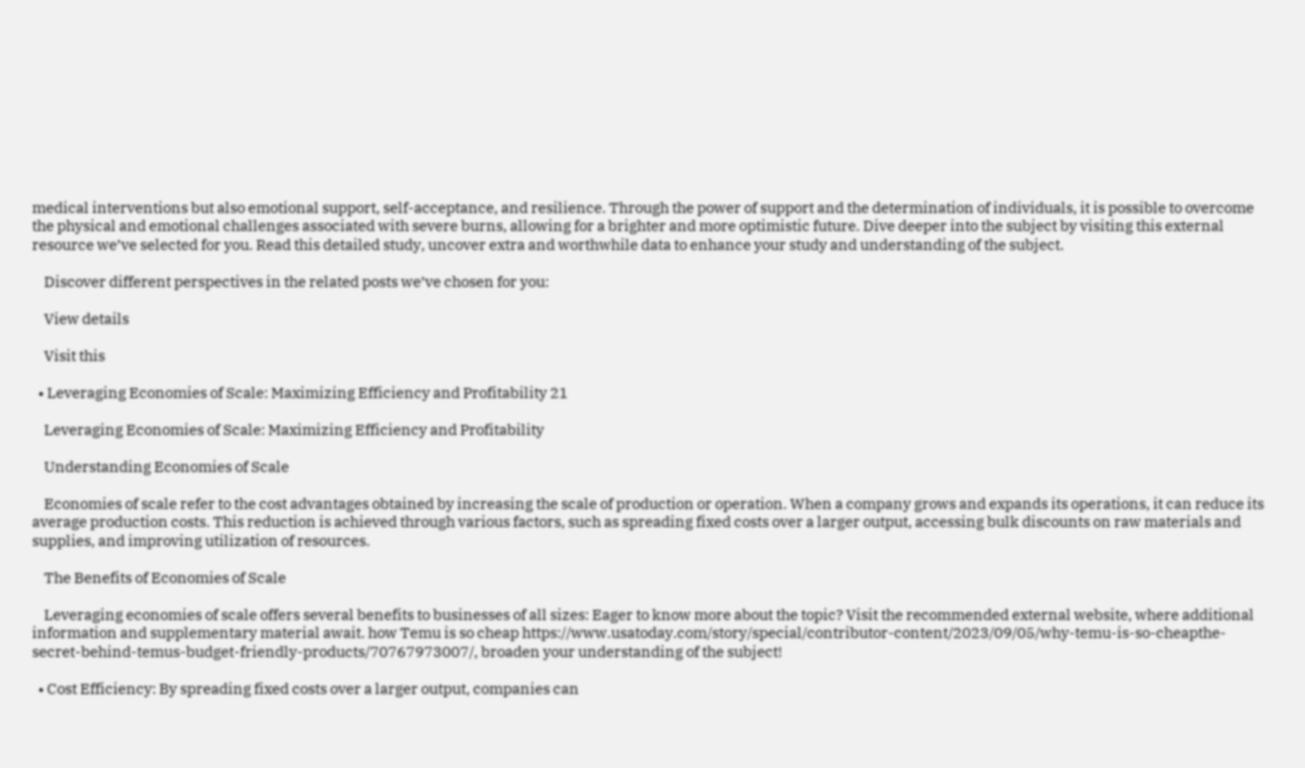medical interventions but also emotional support, self-acceptance, and resilience. Through the power of support and the determination of individuals, it is possible to overcome the physical and emotional challenges associated with severe burns, allowing for a brighter and more optimistic future. Dive deeper into the subject by visiting this external resource we’ve selected for you. Read this detailed study, uncover extra and worthwhile data to enhance your study and understanding of the subject.

    Discover different perspectives in the related posts we’ve chosen for you:

    View details

    Visit this

  • Leveraging Economies of Scale: Maximizing Efficiency and Profitability 21

    Leveraging Economies of Scale: Maximizing Efficiency and Profitability

    Understanding Economies of Scale

    Economies of scale refer to the cost advantages obtained by increasing the scale of production or operation. When a company grows and expands its operations, it can reduce its average production costs. This reduction is achieved through various factors, such as spreading fixed costs over a larger output, accessing bulk discounts on raw materials and supplies, and improving utilization of resources.

    The Benefits of Economies of Scale

    Leveraging economies of scale offers several benefits to businesses of all sizes: Eager to know more about the topic? Visit the recommended external website, where additional information and supplementary material await. how Temu is so cheap https://www.usatoday.com/story/special/contributor-content/2023/09/05/why-temu-is-so-cheapthe-secret-behind-temus-budget-friendly-products/70767973007/, broaden your understanding of the subject!

  • Cost Efficiency: By spreading fixed costs over a larger output, companies can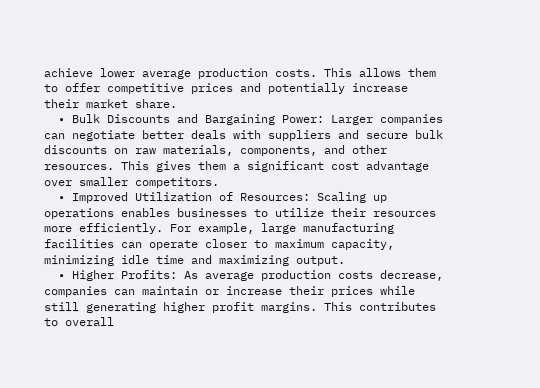achieve lower average production costs. This allows them to offer competitive prices and potentially increase their market share.
  • Bulk Discounts and Bargaining Power: Larger companies can negotiate better deals with suppliers and secure bulk discounts on raw materials, components, and other resources. This gives them a significant cost advantage over smaller competitors.
  • Improved Utilization of Resources: Scaling up operations enables businesses to utilize their resources more efficiently. For example, large manufacturing facilities can operate closer to maximum capacity, minimizing idle time and maximizing output.
  • Higher Profits: As average production costs decrease, companies can maintain or increase their prices while still generating higher profit margins. This contributes to overall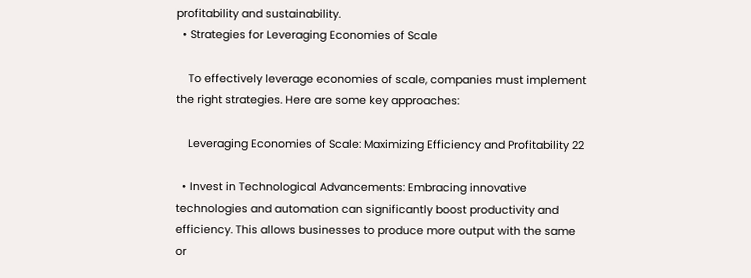profitability and sustainability.
  • Strategies for Leveraging Economies of Scale

    To effectively leverage economies of scale, companies must implement the right strategies. Here are some key approaches:

    Leveraging Economies of Scale: Maximizing Efficiency and Profitability 22

  • Invest in Technological Advancements: Embracing innovative technologies and automation can significantly boost productivity and efficiency. This allows businesses to produce more output with the same or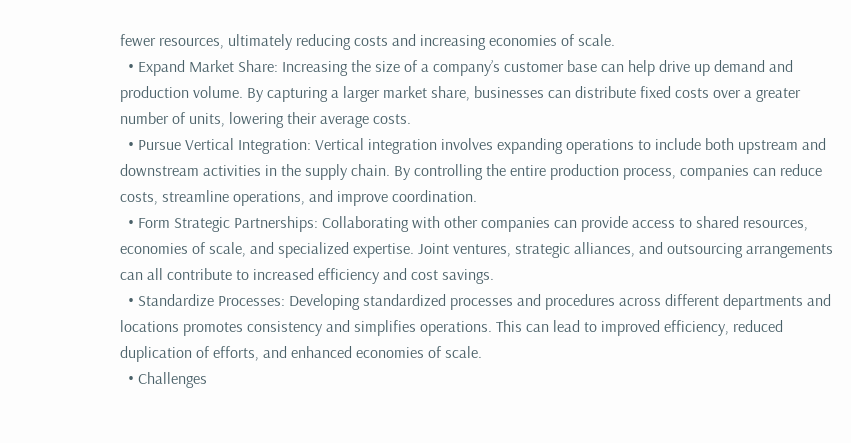fewer resources, ultimately reducing costs and increasing economies of scale.
  • Expand Market Share: Increasing the size of a company’s customer base can help drive up demand and production volume. By capturing a larger market share, businesses can distribute fixed costs over a greater number of units, lowering their average costs.
  • Pursue Vertical Integration: Vertical integration involves expanding operations to include both upstream and downstream activities in the supply chain. By controlling the entire production process, companies can reduce costs, streamline operations, and improve coordination.
  • Form Strategic Partnerships: Collaborating with other companies can provide access to shared resources, economies of scale, and specialized expertise. Joint ventures, strategic alliances, and outsourcing arrangements can all contribute to increased efficiency and cost savings.
  • Standardize Processes: Developing standardized processes and procedures across different departments and locations promotes consistency and simplifies operations. This can lead to improved efficiency, reduced duplication of efforts, and enhanced economies of scale.
  • Challenges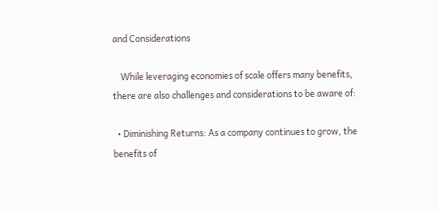and Considerations

    While leveraging economies of scale offers many benefits, there are also challenges and considerations to be aware of:

  • Diminishing Returns: As a company continues to grow, the benefits of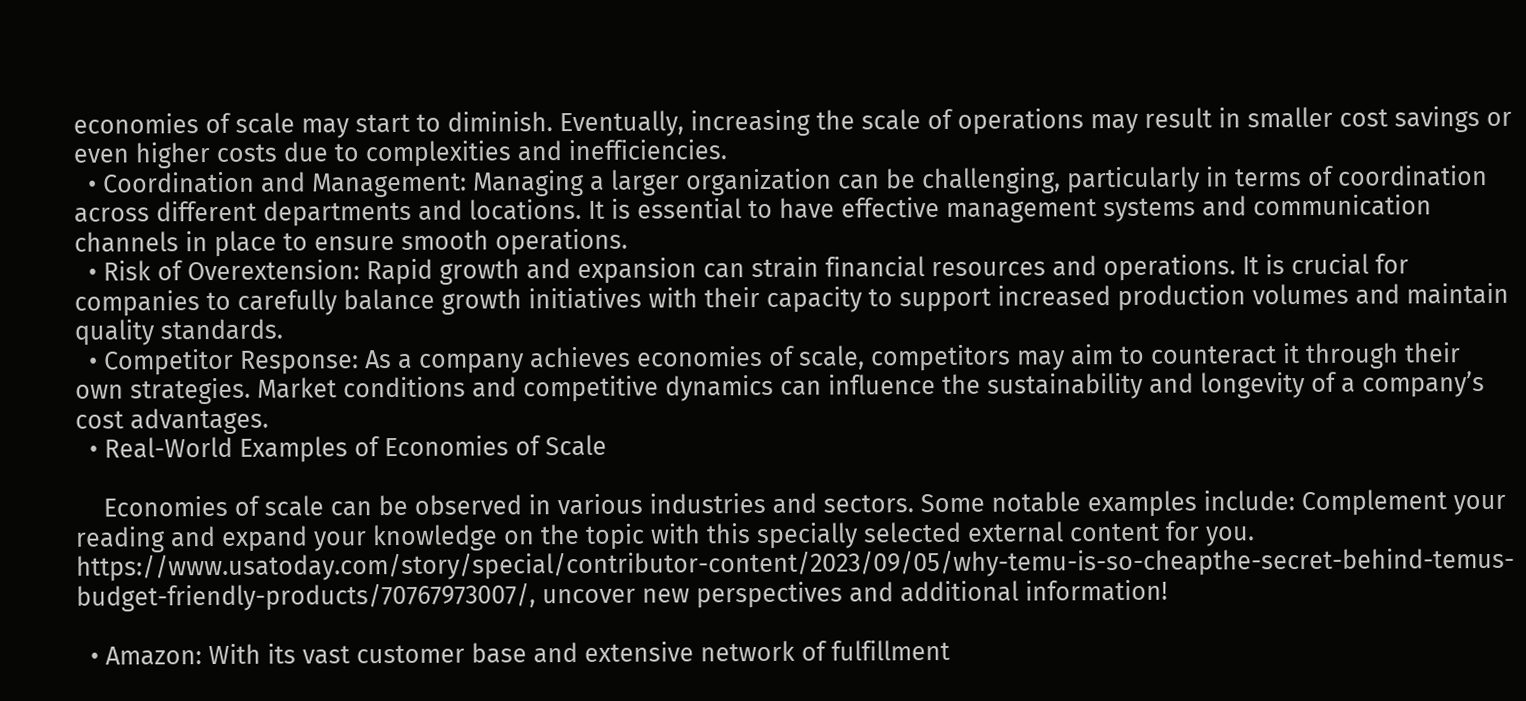economies of scale may start to diminish. Eventually, increasing the scale of operations may result in smaller cost savings or even higher costs due to complexities and inefficiencies.
  • Coordination and Management: Managing a larger organization can be challenging, particularly in terms of coordination across different departments and locations. It is essential to have effective management systems and communication channels in place to ensure smooth operations.
  • Risk of Overextension: Rapid growth and expansion can strain financial resources and operations. It is crucial for companies to carefully balance growth initiatives with their capacity to support increased production volumes and maintain quality standards.
  • Competitor Response: As a company achieves economies of scale, competitors may aim to counteract it through their own strategies. Market conditions and competitive dynamics can influence the sustainability and longevity of a company’s cost advantages.
  • Real-World Examples of Economies of Scale

    Economies of scale can be observed in various industries and sectors. Some notable examples include: Complement your reading and expand your knowledge on the topic with this specially selected external content for you. https://www.usatoday.com/story/special/contributor-content/2023/09/05/why-temu-is-so-cheapthe-secret-behind-temus-budget-friendly-products/70767973007/, uncover new perspectives and additional information!

  • Amazon: With its vast customer base and extensive network of fulfillment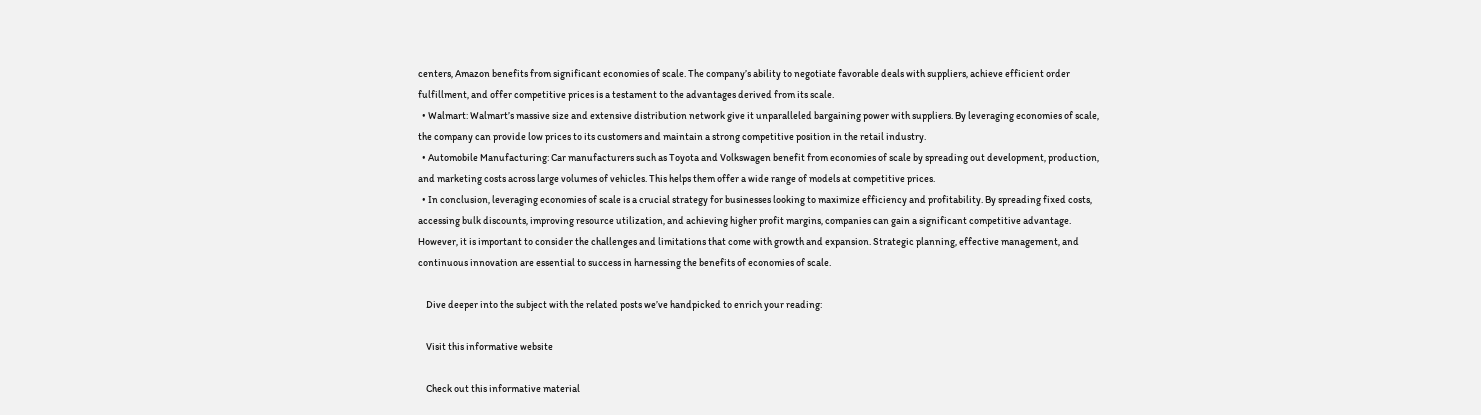centers, Amazon benefits from significant economies of scale. The company’s ability to negotiate favorable deals with suppliers, achieve efficient order fulfillment, and offer competitive prices is a testament to the advantages derived from its scale.
  • Walmart: Walmart’s massive size and extensive distribution network give it unparalleled bargaining power with suppliers. By leveraging economies of scale, the company can provide low prices to its customers and maintain a strong competitive position in the retail industry.
  • Automobile Manufacturing: Car manufacturers such as Toyota and Volkswagen benefit from economies of scale by spreading out development, production, and marketing costs across large volumes of vehicles. This helps them offer a wide range of models at competitive prices.
  • In conclusion, leveraging economies of scale is a crucial strategy for businesses looking to maximize efficiency and profitability. By spreading fixed costs, accessing bulk discounts, improving resource utilization, and achieving higher profit margins, companies can gain a significant competitive advantage. However, it is important to consider the challenges and limitations that come with growth and expansion. Strategic planning, effective management, and continuous innovation are essential to success in harnessing the benefits of economies of scale.

    Dive deeper into the subject with the related posts we’ve handpicked to enrich your reading:

    Visit this informative website

    Check out this informative material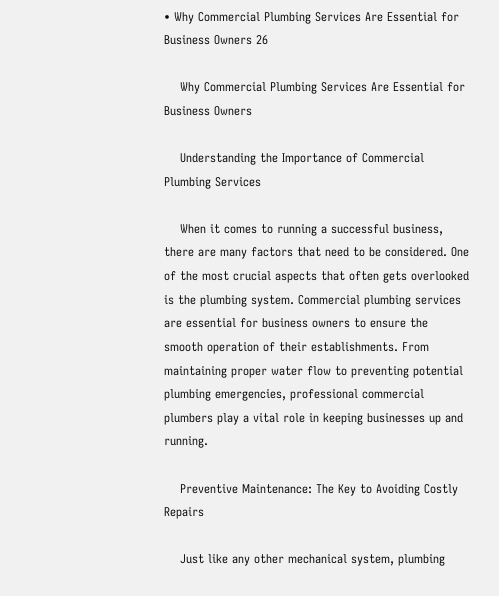• Why Commercial Plumbing Services Are Essential for Business Owners 26

    Why Commercial Plumbing Services Are Essential for Business Owners

    Understanding the Importance of Commercial Plumbing Services

    When it comes to running a successful business, there are many factors that need to be considered. One of the most crucial aspects that often gets overlooked is the plumbing system. Commercial plumbing services are essential for business owners to ensure the smooth operation of their establishments. From maintaining proper water flow to preventing potential plumbing emergencies, professional commercial plumbers play a vital role in keeping businesses up and running.

    Preventive Maintenance: The Key to Avoiding Costly Repairs

    Just like any other mechanical system, plumbing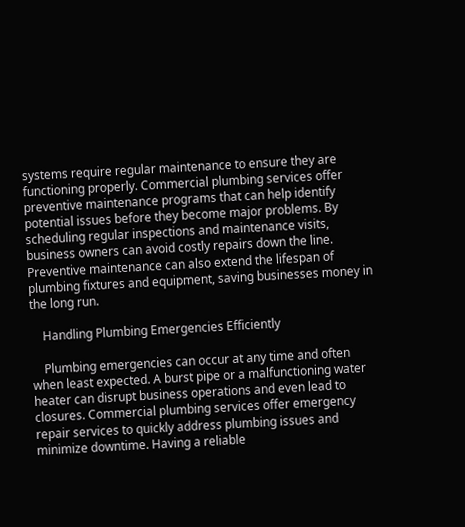systems require regular maintenance to ensure they are functioning properly. Commercial plumbing services offer preventive maintenance programs that can help identify potential issues before they become major problems. By scheduling regular inspections and maintenance visits, business owners can avoid costly repairs down the line. Preventive maintenance can also extend the lifespan of plumbing fixtures and equipment, saving businesses money in the long run.

    Handling Plumbing Emergencies Efficiently

    Plumbing emergencies can occur at any time and often when least expected. A burst pipe or a malfunctioning water heater can disrupt business operations and even lead to closures. Commercial plumbing services offer emergency repair services to quickly address plumbing issues and minimize downtime. Having a reliable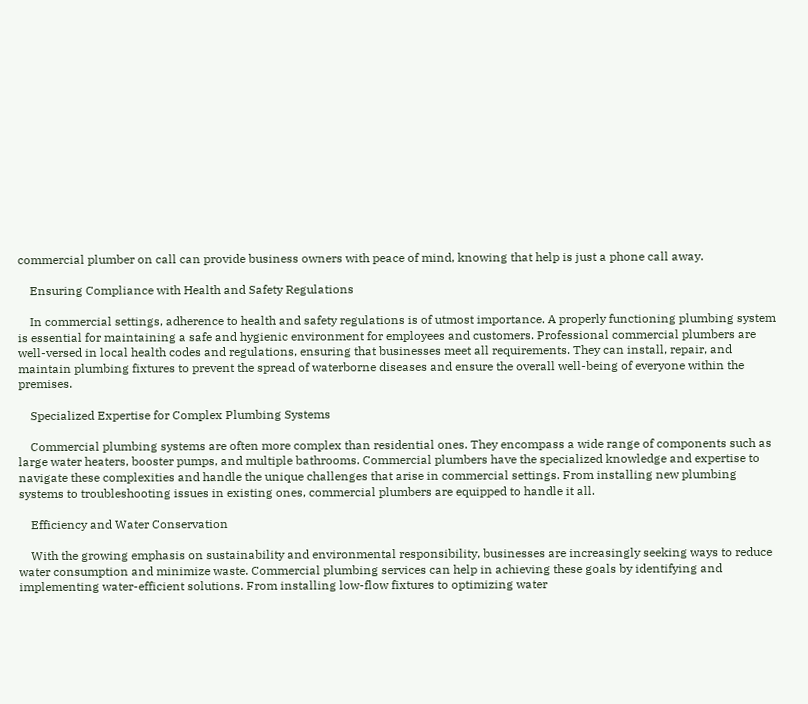commercial plumber on call can provide business owners with peace of mind, knowing that help is just a phone call away.

    Ensuring Compliance with Health and Safety Regulations

    In commercial settings, adherence to health and safety regulations is of utmost importance. A properly functioning plumbing system is essential for maintaining a safe and hygienic environment for employees and customers. Professional commercial plumbers are well-versed in local health codes and regulations, ensuring that businesses meet all requirements. They can install, repair, and maintain plumbing fixtures to prevent the spread of waterborne diseases and ensure the overall well-being of everyone within the premises.

    Specialized Expertise for Complex Plumbing Systems

    Commercial plumbing systems are often more complex than residential ones. They encompass a wide range of components such as large water heaters, booster pumps, and multiple bathrooms. Commercial plumbers have the specialized knowledge and expertise to navigate these complexities and handle the unique challenges that arise in commercial settings. From installing new plumbing systems to troubleshooting issues in existing ones, commercial plumbers are equipped to handle it all.

    Efficiency and Water Conservation

    With the growing emphasis on sustainability and environmental responsibility, businesses are increasingly seeking ways to reduce water consumption and minimize waste. Commercial plumbing services can help in achieving these goals by identifying and implementing water-efficient solutions. From installing low-flow fixtures to optimizing water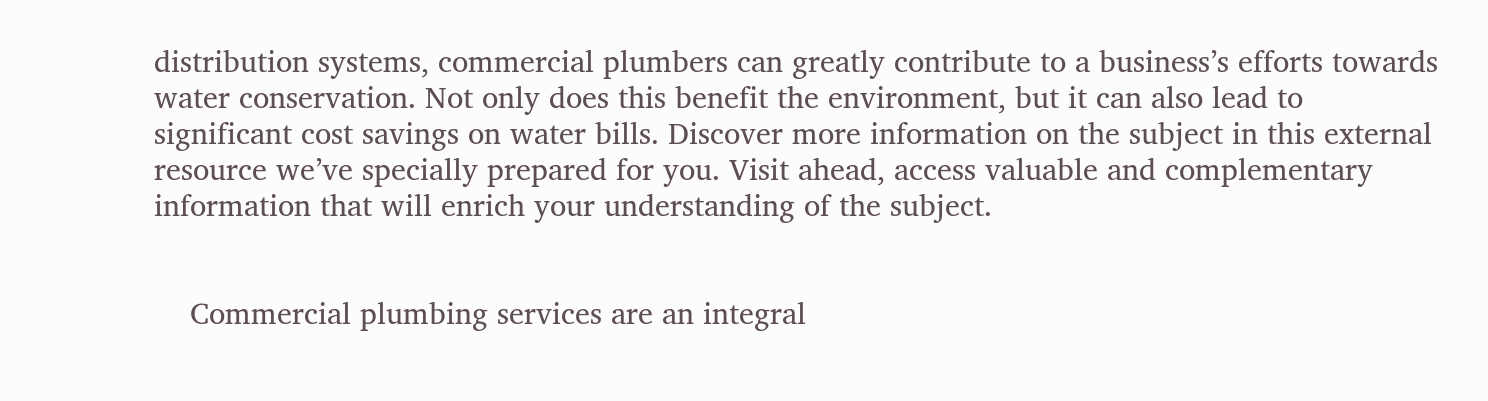distribution systems, commercial plumbers can greatly contribute to a business’s efforts towards water conservation. Not only does this benefit the environment, but it can also lead to significant cost savings on water bills. Discover more information on the subject in this external resource we’ve specially prepared for you. Visit ahead, access valuable and complementary information that will enrich your understanding of the subject.


    Commercial plumbing services are an integral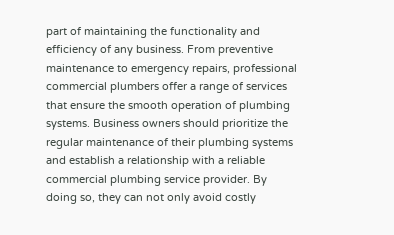part of maintaining the functionality and efficiency of any business. From preventive maintenance to emergency repairs, professional commercial plumbers offer a range of services that ensure the smooth operation of plumbing systems. Business owners should prioritize the regular maintenance of their plumbing systems and establish a relationship with a reliable commercial plumbing service provider. By doing so, they can not only avoid costly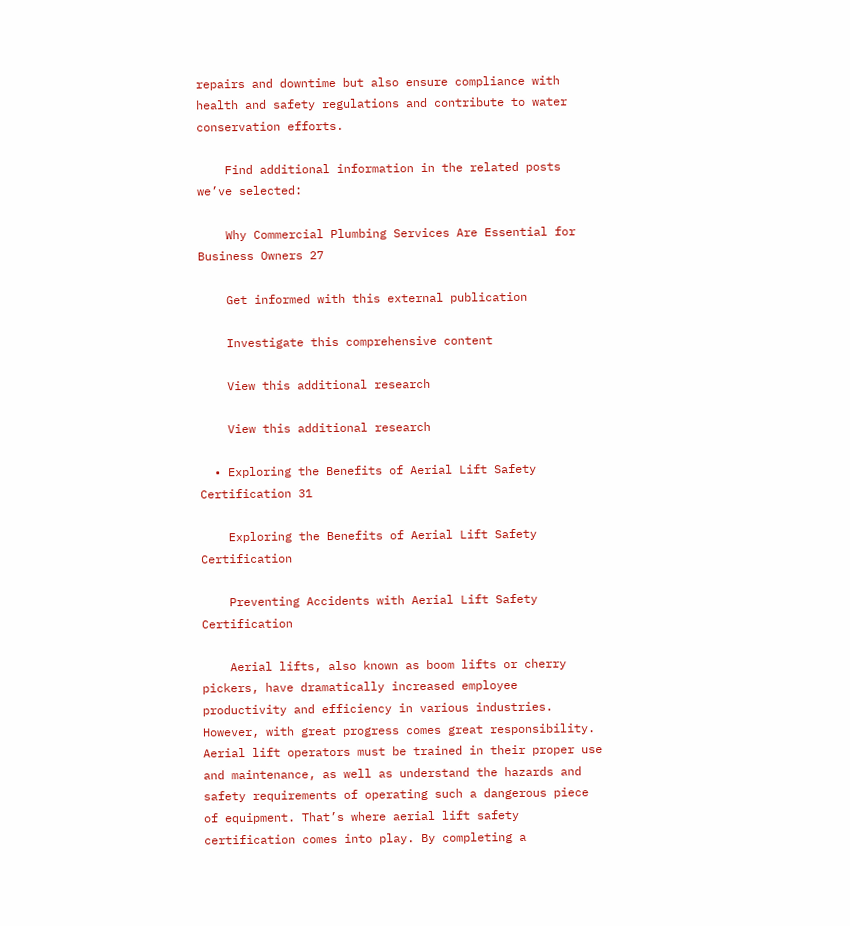repairs and downtime but also ensure compliance with health and safety regulations and contribute to water conservation efforts.

    Find additional information in the related posts we’ve selected:

    Why Commercial Plumbing Services Are Essential for Business Owners 27

    Get informed with this external publication

    Investigate this comprehensive content

    View this additional research

    View this additional research

  • Exploring the Benefits of Aerial Lift Safety Certification 31

    Exploring the Benefits of Aerial Lift Safety Certification

    Preventing Accidents with Aerial Lift Safety Certification

    Aerial lifts, also known as boom lifts or cherry pickers, have dramatically increased employee productivity and efficiency in various industries. However, with great progress comes great responsibility. Aerial lift operators must be trained in their proper use and maintenance, as well as understand the hazards and safety requirements of operating such a dangerous piece of equipment. That’s where aerial lift safety certification comes into play. By completing a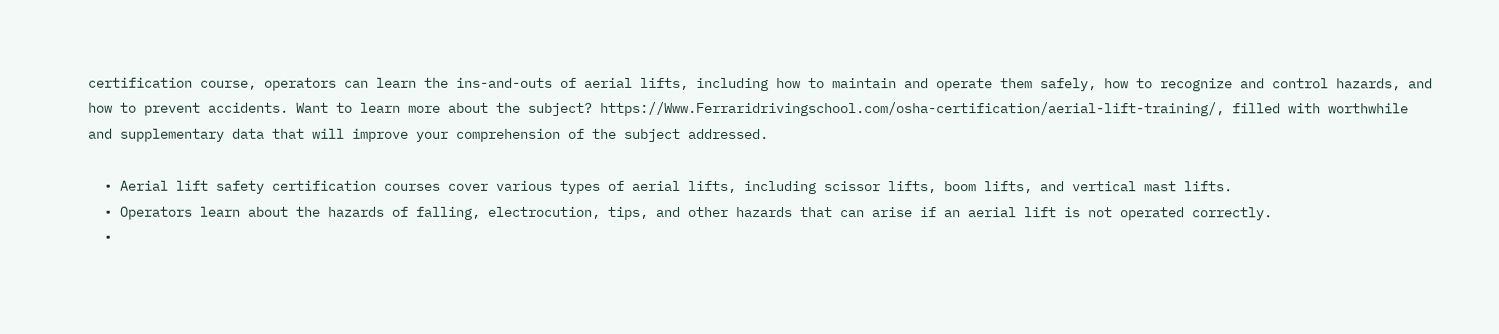certification course, operators can learn the ins-and-outs of aerial lifts, including how to maintain and operate them safely, how to recognize and control hazards, and how to prevent accidents. Want to learn more about the subject? https://Www.Ferraridrivingschool.com/osha-certification/aerial-lift-training/, filled with worthwhile and supplementary data that will improve your comprehension of the subject addressed.

  • Aerial lift safety certification courses cover various types of aerial lifts, including scissor lifts, boom lifts, and vertical mast lifts.
  • Operators learn about the hazards of falling, electrocution, tips, and other hazards that can arise if an aerial lift is not operated correctly.
  •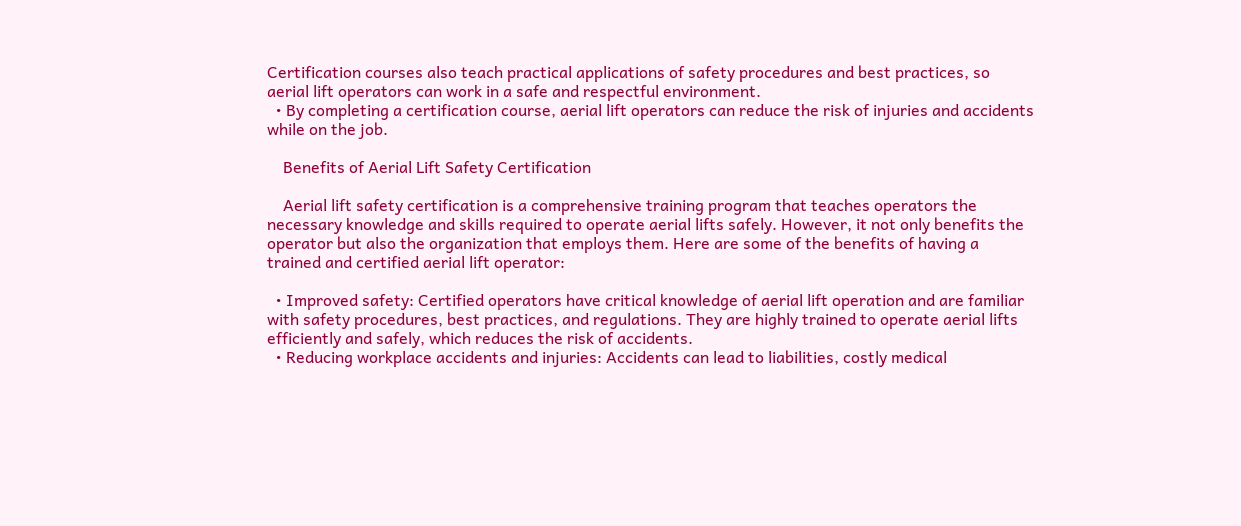Certification courses also teach practical applications of safety procedures and best practices, so aerial lift operators can work in a safe and respectful environment.
  • By completing a certification course, aerial lift operators can reduce the risk of injuries and accidents while on the job.

    Benefits of Aerial Lift Safety Certification

    Aerial lift safety certification is a comprehensive training program that teaches operators the necessary knowledge and skills required to operate aerial lifts safely. However, it not only benefits the operator but also the organization that employs them. Here are some of the benefits of having a trained and certified aerial lift operator:

  • Improved safety: Certified operators have critical knowledge of aerial lift operation and are familiar with safety procedures, best practices, and regulations. They are highly trained to operate aerial lifts efficiently and safely, which reduces the risk of accidents.
  • Reducing workplace accidents and injuries: Accidents can lead to liabilities, costly medical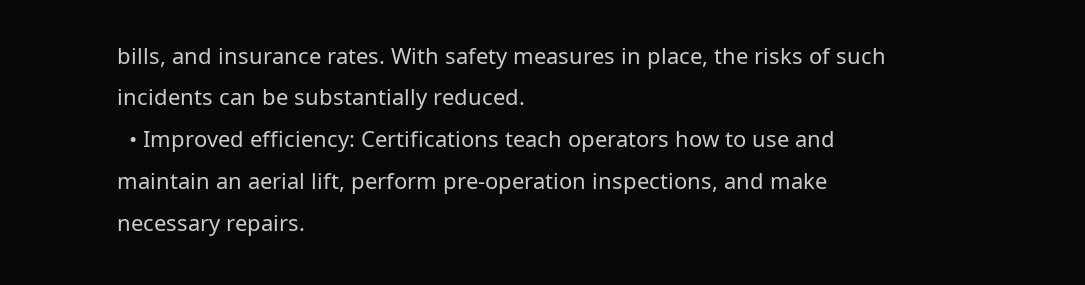bills, and insurance rates. With safety measures in place, the risks of such incidents can be substantially reduced.
  • Improved efficiency: Certifications teach operators how to use and maintain an aerial lift, perform pre-operation inspections, and make necessary repairs.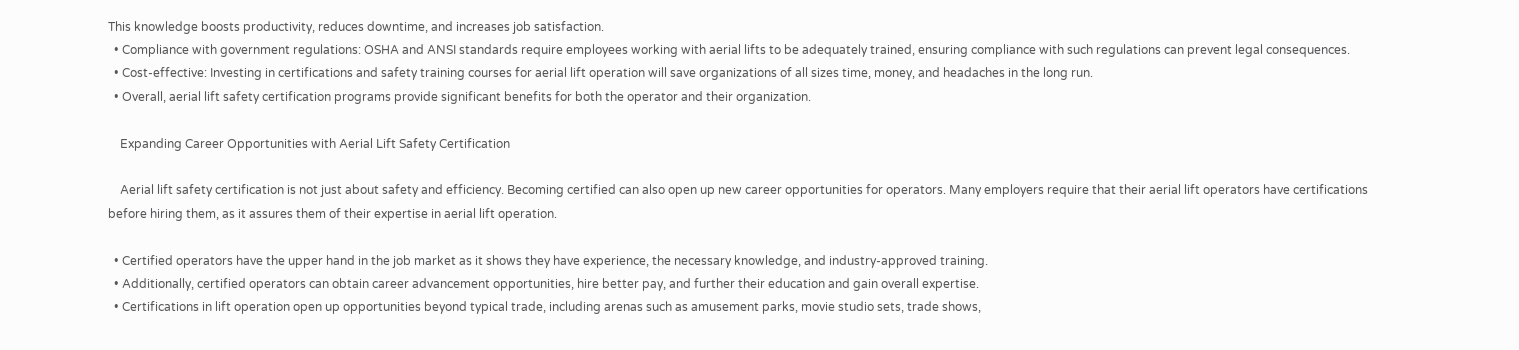This knowledge boosts productivity, reduces downtime, and increases job satisfaction.
  • Compliance with government regulations: OSHA and ANSI standards require employees working with aerial lifts to be adequately trained, ensuring compliance with such regulations can prevent legal consequences.
  • Cost-effective: Investing in certifications and safety training courses for aerial lift operation will save organizations of all sizes time, money, and headaches in the long run.
  • Overall, aerial lift safety certification programs provide significant benefits for both the operator and their organization.

    Expanding Career Opportunities with Aerial Lift Safety Certification

    Aerial lift safety certification is not just about safety and efficiency. Becoming certified can also open up new career opportunities for operators. Many employers require that their aerial lift operators have certifications before hiring them, as it assures them of their expertise in aerial lift operation.

  • Certified operators have the upper hand in the job market as it shows they have experience, the necessary knowledge, and industry-approved training.
  • Additionally, certified operators can obtain career advancement opportunities, hire better pay, and further their education and gain overall expertise.
  • Certifications in lift operation open up opportunities beyond typical trade, including arenas such as amusement parks, movie studio sets, trade shows,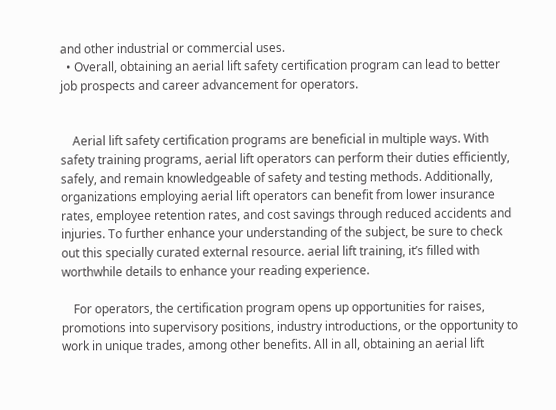and other industrial or commercial uses.
  • Overall, obtaining an aerial lift safety certification program can lead to better job prospects and career advancement for operators.


    Aerial lift safety certification programs are beneficial in multiple ways. With safety training programs, aerial lift operators can perform their duties efficiently, safely, and remain knowledgeable of safety and testing methods. Additionally, organizations employing aerial lift operators can benefit from lower insurance rates, employee retention rates, and cost savings through reduced accidents and injuries. To further enhance your understanding of the subject, be sure to check out this specially curated external resource. aerial lift training, it’s filled with worthwhile details to enhance your reading experience.

    For operators, the certification program opens up opportunities for raises, promotions into supervisory positions, industry introductions, or the opportunity to work in unique trades, among other benefits. All in all, obtaining an aerial lift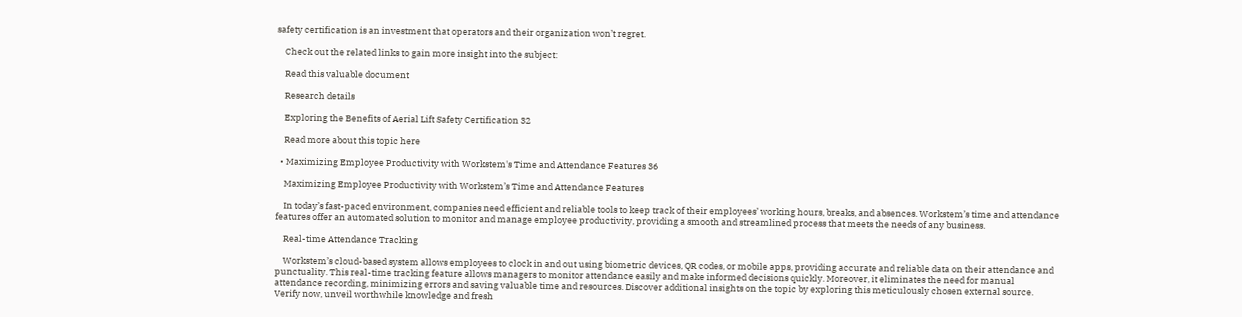safety certification is an investment that operators and their organization won’t regret.

    Check out the related links to gain more insight into the subject:

    Read this valuable document

    Research details

    Exploring the Benefits of Aerial Lift Safety Certification 32

    Read more about this topic here

  • Maximizing Employee Productivity with Workstem's Time and Attendance Features 36

    Maximizing Employee Productivity with Workstem’s Time and Attendance Features

    In today’s fast-paced environment, companies need efficient and reliable tools to keep track of their employees’ working hours, breaks, and absences. Workstem’s time and attendance features offer an automated solution to monitor and manage employee productivity, providing a smooth and streamlined process that meets the needs of any business.

    Real-time Attendance Tracking

    Workstem’s cloud-based system allows employees to clock in and out using biometric devices, QR codes, or mobile apps, providing accurate and reliable data on their attendance and punctuality. This real-time tracking feature allows managers to monitor attendance easily and make informed decisions quickly. Moreover, it eliminates the need for manual attendance recording, minimizing errors and saving valuable time and resources. Discover additional insights on the topic by exploring this meticulously chosen external source. Verify now, unveil worthwhile knowledge and fresh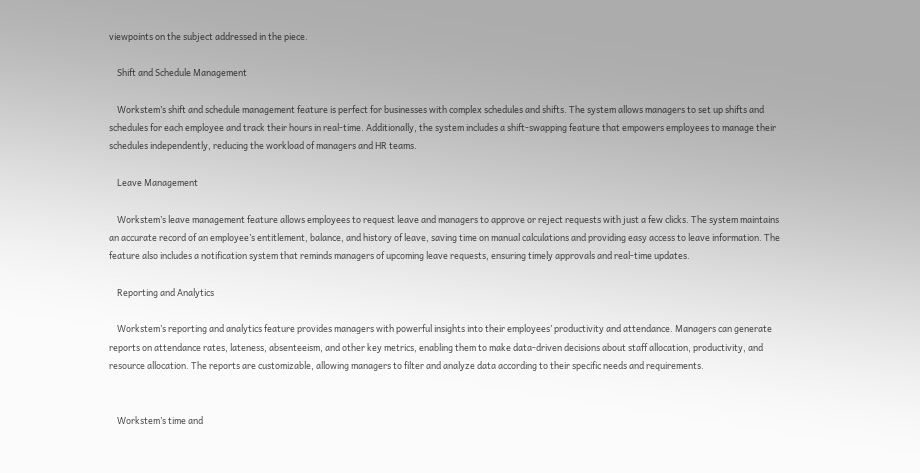viewpoints on the subject addressed in the piece.

    Shift and Schedule Management

    Workstem’s shift and schedule management feature is perfect for businesses with complex schedules and shifts. The system allows managers to set up shifts and schedules for each employee and track their hours in real-time. Additionally, the system includes a shift-swapping feature that empowers employees to manage their schedules independently, reducing the workload of managers and HR teams.

    Leave Management

    Workstem’s leave management feature allows employees to request leave and managers to approve or reject requests with just a few clicks. The system maintains an accurate record of an employee’s entitlement, balance, and history of leave, saving time on manual calculations and providing easy access to leave information. The feature also includes a notification system that reminds managers of upcoming leave requests, ensuring timely approvals and real-time updates.

    Reporting and Analytics

    Workstem’s reporting and analytics feature provides managers with powerful insights into their employees’ productivity and attendance. Managers can generate reports on attendance rates, lateness, absenteeism, and other key metrics, enabling them to make data-driven decisions about staff allocation, productivity, and resource allocation. The reports are customizable, allowing managers to filter and analyze data according to their specific needs and requirements.


    Workstem’s time and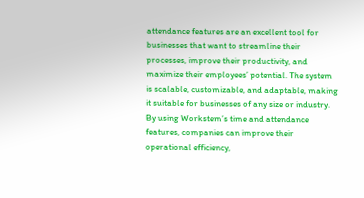attendance features are an excellent tool for businesses that want to streamline their processes, improve their productivity, and maximize their employees’ potential. The system is scalable, customizable, and adaptable, making it suitable for businesses of any size or industry. By using Workstem’s time and attendance features, companies can improve their operational efficiency,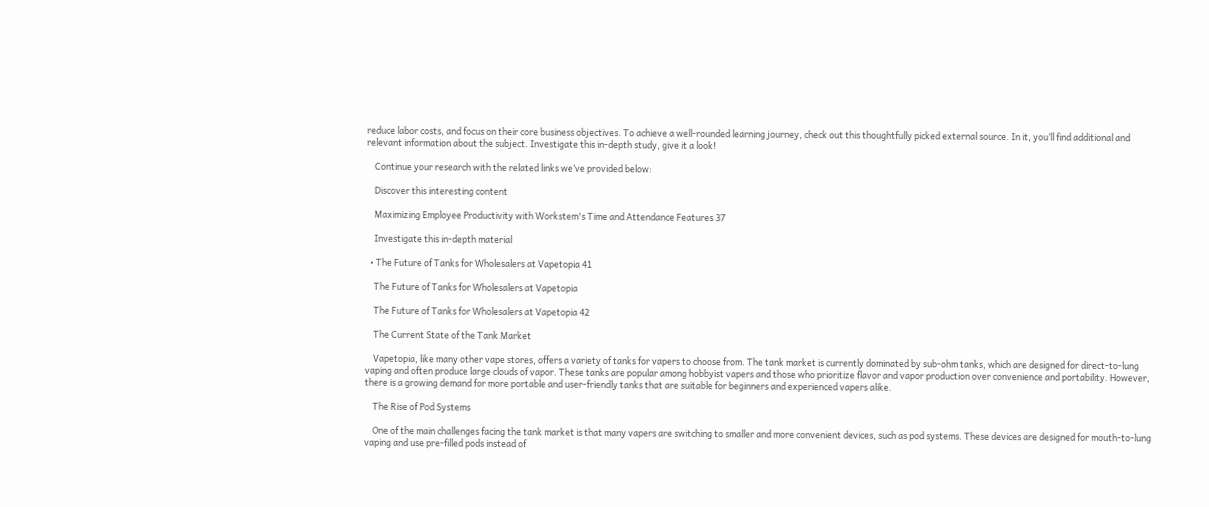reduce labor costs, and focus on their core business objectives. To achieve a well-rounded learning journey, check out this thoughtfully picked external source. In it, you’ll find additional and relevant information about the subject. Investigate this in-depth study, give it a look!

    Continue your research with the related links we’ve provided below:

    Discover this interesting content

    Maximizing Employee Productivity with Workstem's Time and Attendance Features 37

    Investigate this in-depth material

  • The Future of Tanks for Wholesalers at Vapetopia 41

    The Future of Tanks for Wholesalers at Vapetopia

    The Future of Tanks for Wholesalers at Vapetopia 42

    The Current State of the Tank Market

    Vapetopia, like many other vape stores, offers a variety of tanks for vapers to choose from. The tank market is currently dominated by sub-ohm tanks, which are designed for direct-to-lung vaping and often produce large clouds of vapor. These tanks are popular among hobbyist vapers and those who prioritize flavor and vapor production over convenience and portability. However, there is a growing demand for more portable and user-friendly tanks that are suitable for beginners and experienced vapers alike.

    The Rise of Pod Systems

    One of the main challenges facing the tank market is that many vapers are switching to smaller and more convenient devices, such as pod systems. These devices are designed for mouth-to-lung vaping and use pre-filled pods instead of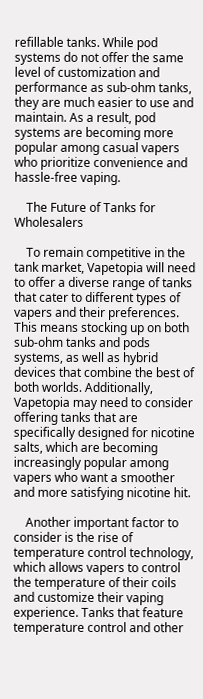refillable tanks. While pod systems do not offer the same level of customization and performance as sub-ohm tanks, they are much easier to use and maintain. As a result, pod systems are becoming more popular among casual vapers who prioritize convenience and hassle-free vaping.

    The Future of Tanks for Wholesalers

    To remain competitive in the tank market, Vapetopia will need to offer a diverse range of tanks that cater to different types of vapers and their preferences. This means stocking up on both sub-ohm tanks and pods systems, as well as hybrid devices that combine the best of both worlds. Additionally, Vapetopia may need to consider offering tanks that are specifically designed for nicotine salts, which are becoming increasingly popular among vapers who want a smoother and more satisfying nicotine hit.

    Another important factor to consider is the rise of temperature control technology, which allows vapers to control the temperature of their coils and customize their vaping experience. Tanks that feature temperature control and other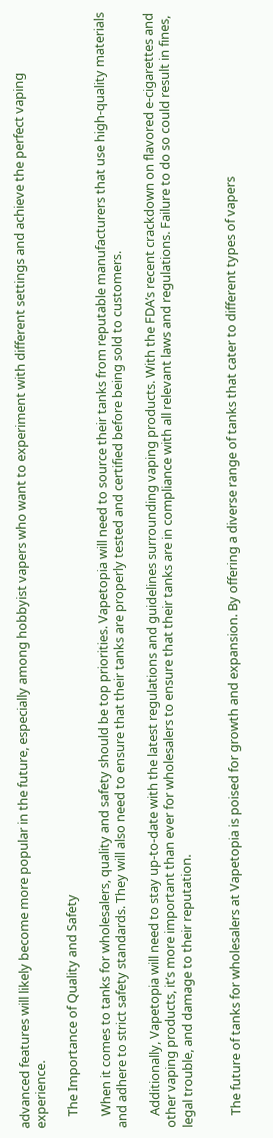advanced features will likely become more popular in the future, especially among hobbyist vapers who want to experiment with different settings and achieve the perfect vaping experience.

    The Importance of Quality and Safety

    When it comes to tanks for wholesalers, quality and safety should be top priorities. Vapetopia will need to source their tanks from reputable manufacturers that use high-quality materials and adhere to strict safety standards. They will also need to ensure that their tanks are properly tested and certified before being sold to customers.

    Additionally, Vapetopia will need to stay up-to-date with the latest regulations and guidelines surrounding vaping products. With the FDA’s recent crackdown on flavored e-cigarettes and other vaping products, it’s more important than ever for wholesalers to ensure that their tanks are in compliance with all relevant laws and regulations. Failure to do so could result in fines, legal trouble, and damage to their reputation.


    The future of tanks for wholesalers at Vapetopia is poised for growth and expansion. By offering a diverse range of tanks that cater to different types of vapers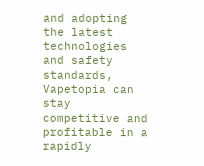and adopting the latest technologies and safety standards, Vapetopia can stay competitive and profitable in a rapidly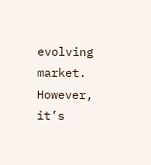evolving market. However, it’s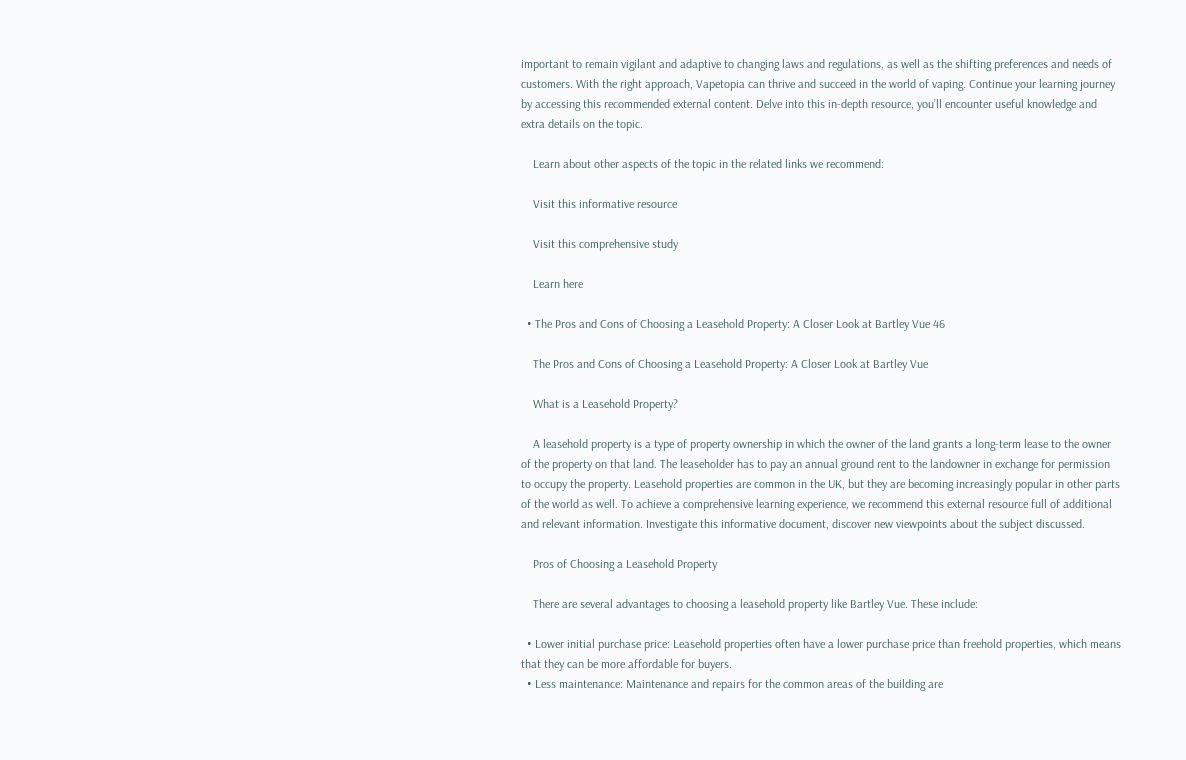important to remain vigilant and adaptive to changing laws and regulations, as well as the shifting preferences and needs of customers. With the right approach, Vapetopia can thrive and succeed in the world of vaping. Continue your learning journey by accessing this recommended external content. Delve into this in-depth resource, you’ll encounter useful knowledge and extra details on the topic.

    Learn about other aspects of the topic in the related links we recommend:

    Visit this informative resource

    Visit this comprehensive study

    Learn here

  • The Pros and Cons of Choosing a Leasehold Property: A Closer Look at Bartley Vue 46

    The Pros and Cons of Choosing a Leasehold Property: A Closer Look at Bartley Vue

    What is a Leasehold Property?

    A leasehold property is a type of property ownership in which the owner of the land grants a long-term lease to the owner of the property on that land. The leaseholder has to pay an annual ground rent to the landowner in exchange for permission to occupy the property. Leasehold properties are common in the UK, but they are becoming increasingly popular in other parts of the world as well. To achieve a comprehensive learning experience, we recommend this external resource full of additional and relevant information. Investigate this informative document, discover new viewpoints about the subject discussed.

    Pros of Choosing a Leasehold Property

    There are several advantages to choosing a leasehold property like Bartley Vue. These include:

  • Lower initial purchase price: Leasehold properties often have a lower purchase price than freehold properties, which means that they can be more affordable for buyers.
  • Less maintenance: Maintenance and repairs for the common areas of the building are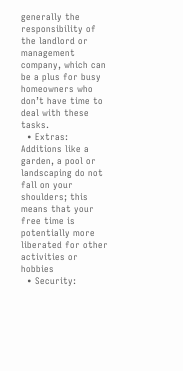generally the responsibility of the landlord or management company, which can be a plus for busy homeowners who don’t have time to deal with these tasks.
  • Extras: Additions like a garden, a pool or landscaping do not fall on your shoulders; this means that your free time is potentially more liberated for other activities or hobbies
  • Security: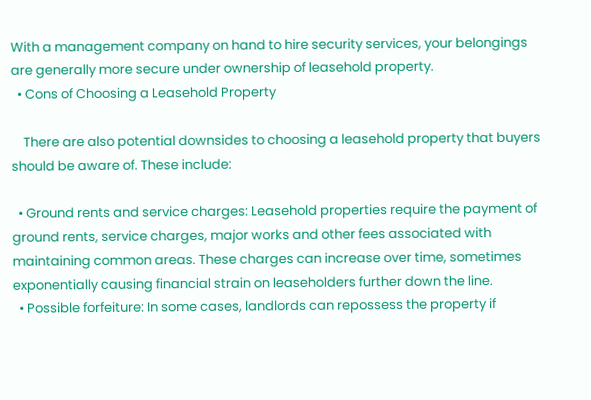With a management company on hand to hire security services, your belongings are generally more secure under ownership of leasehold property.
  • Cons of Choosing a Leasehold Property

    There are also potential downsides to choosing a leasehold property that buyers should be aware of. These include:

  • Ground rents and service charges: Leasehold properties require the payment of ground rents, service charges, major works and other fees associated with maintaining common areas. These charges can increase over time, sometimes exponentially causing financial strain on leaseholders further down the line.
  • Possible forfeiture: In some cases, landlords can repossess the property if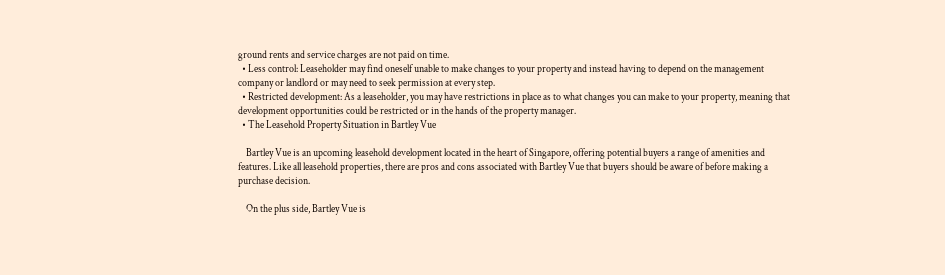ground rents and service charges are not paid on time.
  • Less control: Leaseholder may find oneself unable to make changes to your property and instead having to depend on the management company or landlord or may need to seek permission at every step.
  • Restricted development: As a leaseholder, you may have restrictions in place as to what changes you can make to your property, meaning that development opportunities could be restricted or in the hands of the property manager.
  • The Leasehold Property Situation in Bartley Vue

    Bartley Vue is an upcoming leasehold development located in the heart of Singapore, offering potential buyers a range of amenities and features. Like all leasehold properties, there are pros and cons associated with Bartley Vue that buyers should be aware of before making a purchase decision.

    On the plus side, Bartley Vue is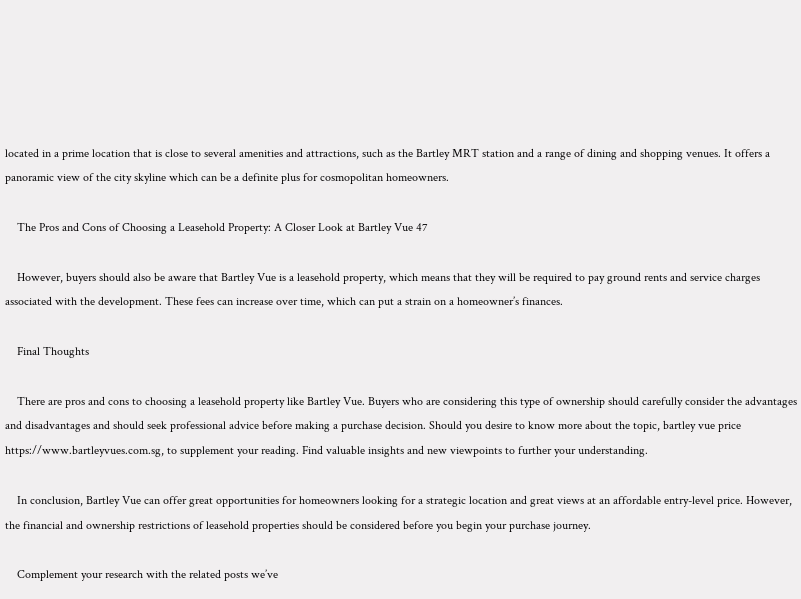located in a prime location that is close to several amenities and attractions, such as the Bartley MRT station and a range of dining and shopping venues. It offers a panoramic view of the city skyline which can be a definite plus for cosmopolitan homeowners.

    The Pros and Cons of Choosing a Leasehold Property: A Closer Look at Bartley Vue 47

    However, buyers should also be aware that Bartley Vue is a leasehold property, which means that they will be required to pay ground rents and service charges associated with the development. These fees can increase over time, which can put a strain on a homeowner’s finances.

    Final Thoughts

    There are pros and cons to choosing a leasehold property like Bartley Vue. Buyers who are considering this type of ownership should carefully consider the advantages and disadvantages and should seek professional advice before making a purchase decision. Should you desire to know more about the topic, bartley vue price https://www.bartleyvues.com.sg, to supplement your reading. Find valuable insights and new viewpoints to further your understanding.

    In conclusion, Bartley Vue can offer great opportunities for homeowners looking for a strategic location and great views at an affordable entry-level price. However, the financial and ownership restrictions of leasehold properties should be considered before you begin your purchase journey.

    Complement your research with the related posts we’ve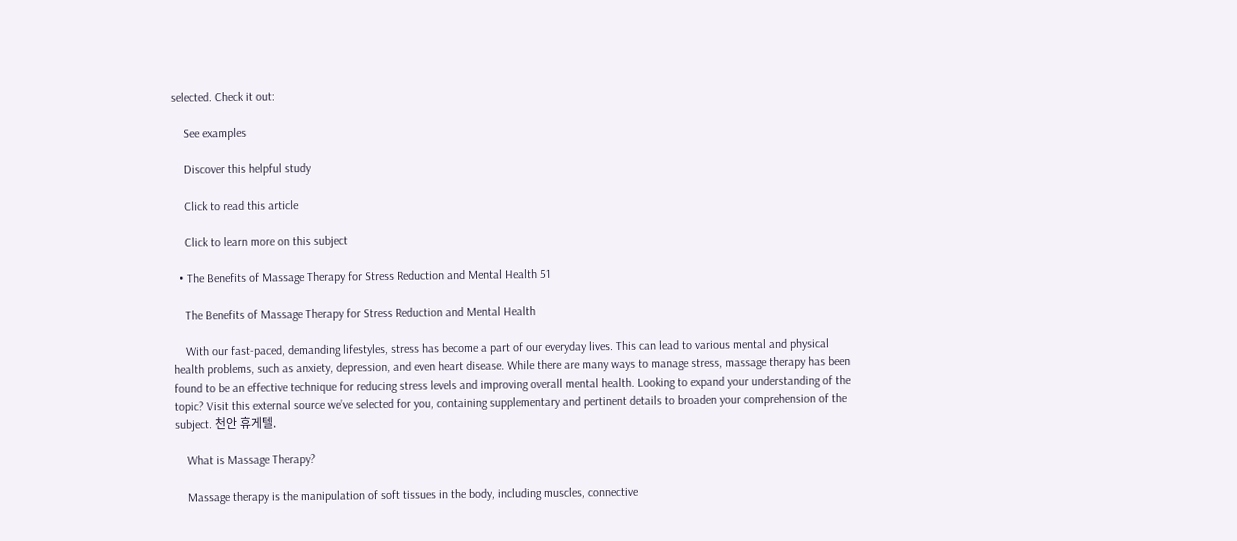selected. Check it out:

    See examples

    Discover this helpful study

    Click to read this article

    Click to learn more on this subject

  • The Benefits of Massage Therapy for Stress Reduction and Mental Health 51

    The Benefits of Massage Therapy for Stress Reduction and Mental Health

    With our fast-paced, demanding lifestyles, stress has become a part of our everyday lives. This can lead to various mental and physical health problems, such as anxiety, depression, and even heart disease. While there are many ways to manage stress, massage therapy has been found to be an effective technique for reducing stress levels and improving overall mental health. Looking to expand your understanding of the topic? Visit this external source we’ve selected for you, containing supplementary and pertinent details to broaden your comprehension of the subject. 천안 휴게텔.

    What is Massage Therapy?

    Massage therapy is the manipulation of soft tissues in the body, including muscles, connective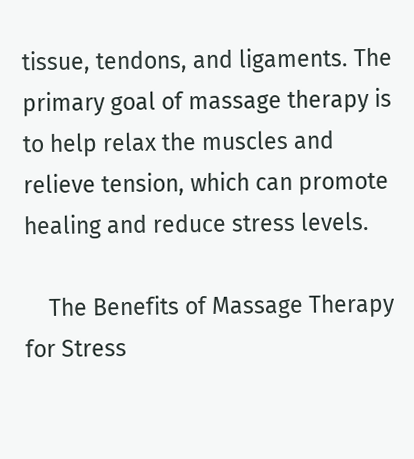tissue, tendons, and ligaments. The primary goal of massage therapy is to help relax the muscles and relieve tension, which can promote healing and reduce stress levels.

    The Benefits of Massage Therapy for Stress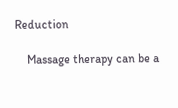Reduction

    Massage therapy can be a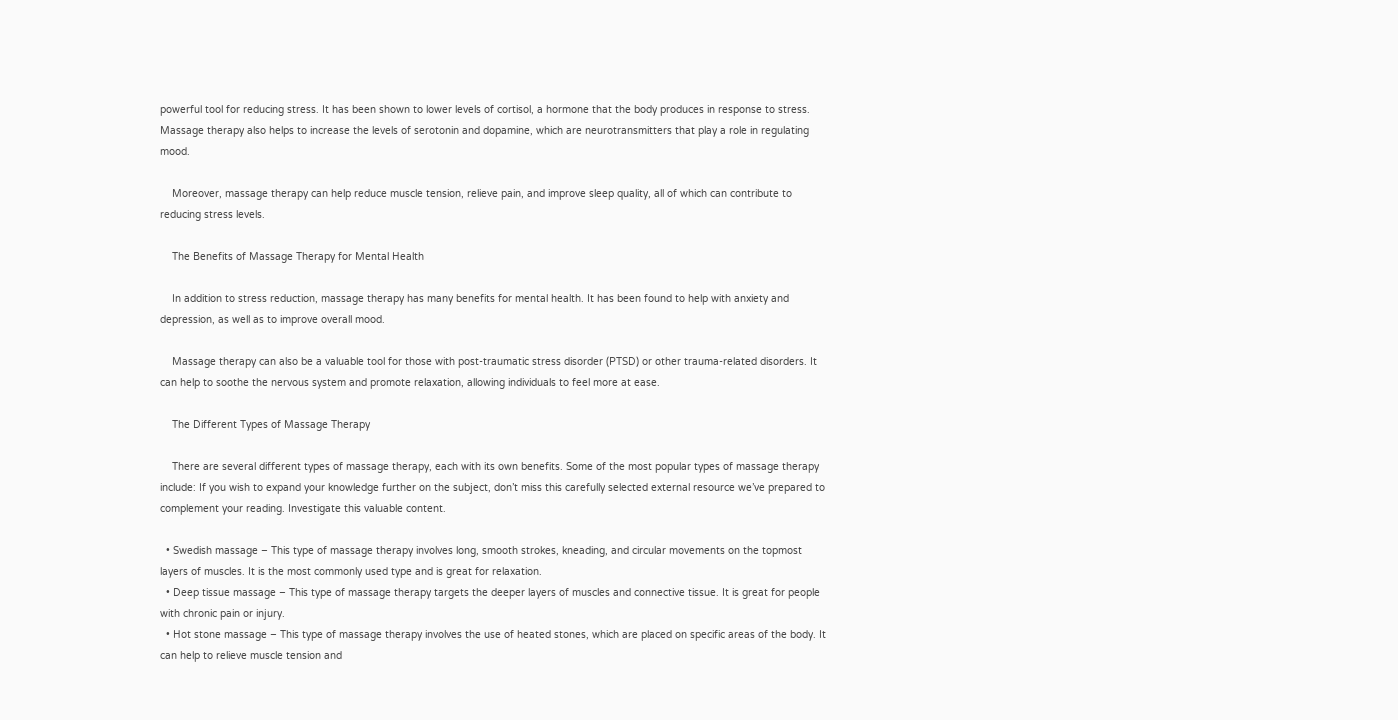powerful tool for reducing stress. It has been shown to lower levels of cortisol, a hormone that the body produces in response to stress. Massage therapy also helps to increase the levels of serotonin and dopamine, which are neurotransmitters that play a role in regulating mood.

    Moreover, massage therapy can help reduce muscle tension, relieve pain, and improve sleep quality, all of which can contribute to reducing stress levels.

    The Benefits of Massage Therapy for Mental Health

    In addition to stress reduction, massage therapy has many benefits for mental health. It has been found to help with anxiety and depression, as well as to improve overall mood.

    Massage therapy can also be a valuable tool for those with post-traumatic stress disorder (PTSD) or other trauma-related disorders. It can help to soothe the nervous system and promote relaxation, allowing individuals to feel more at ease.

    The Different Types of Massage Therapy

    There are several different types of massage therapy, each with its own benefits. Some of the most popular types of massage therapy include: If you wish to expand your knowledge further on the subject, don’t miss this carefully selected external resource we’ve prepared to complement your reading. Investigate this valuable content.

  • Swedish massage – This type of massage therapy involves long, smooth strokes, kneading, and circular movements on the topmost layers of muscles. It is the most commonly used type and is great for relaxation.
  • Deep tissue massage – This type of massage therapy targets the deeper layers of muscles and connective tissue. It is great for people with chronic pain or injury.
  • Hot stone massage – This type of massage therapy involves the use of heated stones, which are placed on specific areas of the body. It can help to relieve muscle tension and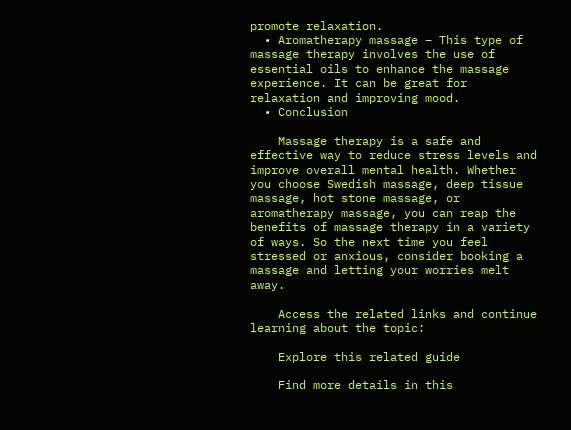promote relaxation.
  • Aromatherapy massage – This type of massage therapy involves the use of essential oils to enhance the massage experience. It can be great for relaxation and improving mood.
  • Conclusion

    Massage therapy is a safe and effective way to reduce stress levels and improve overall mental health. Whether you choose Swedish massage, deep tissue massage, hot stone massage, or aromatherapy massage, you can reap the benefits of massage therapy in a variety of ways. So the next time you feel stressed or anxious, consider booking a massage and letting your worries melt away.

    Access the related links and continue learning about the topic:

    Explore this related guide

    Find more details in this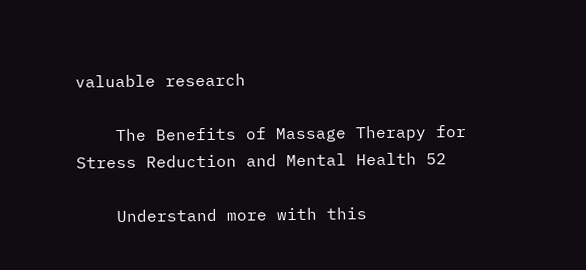valuable research

    The Benefits of Massage Therapy for Stress Reduction and Mental Health 52

    Understand more with this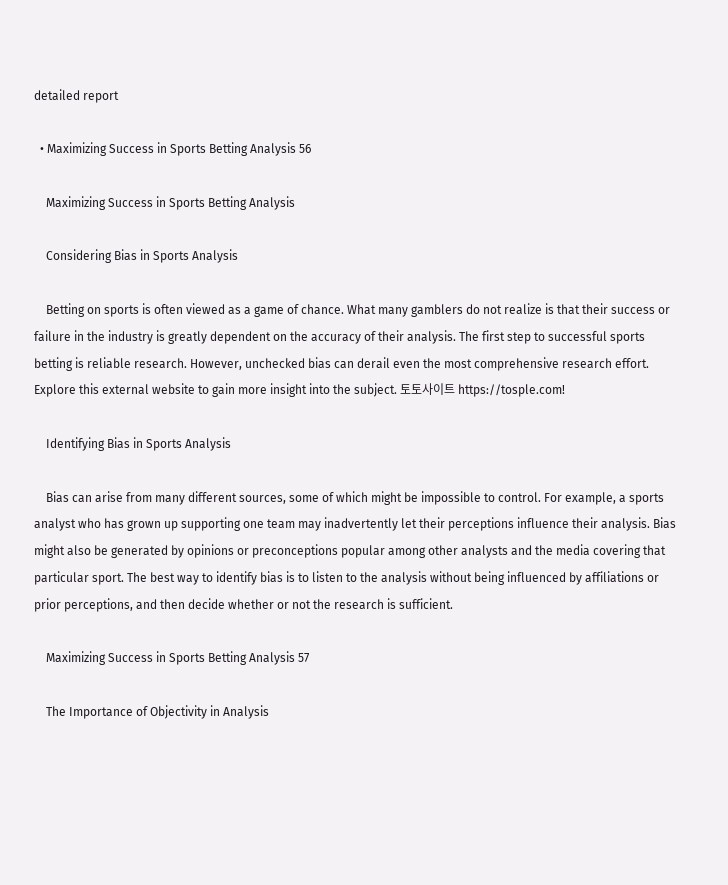detailed report

  • Maximizing Success in Sports Betting Analysis 56

    Maximizing Success in Sports Betting Analysis

    Considering Bias in Sports Analysis

    Betting on sports is often viewed as a game of chance. What many gamblers do not realize is that their success or failure in the industry is greatly dependent on the accuracy of their analysis. The first step to successful sports betting is reliable research. However, unchecked bias can derail even the most comprehensive research effort. Explore this external website to gain more insight into the subject. 토토사이트 https://tosple.com!

    Identifying Bias in Sports Analysis

    Bias can arise from many different sources, some of which might be impossible to control. For example, a sports analyst who has grown up supporting one team may inadvertently let their perceptions influence their analysis. Bias might also be generated by opinions or preconceptions popular among other analysts and the media covering that particular sport. The best way to identify bias is to listen to the analysis without being influenced by affiliations or prior perceptions, and then decide whether or not the research is sufficient.

    Maximizing Success in Sports Betting Analysis 57

    The Importance of Objectivity in Analysis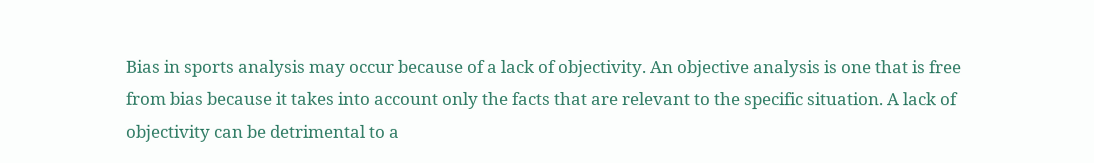Bias in sports analysis may occur because of a lack of objectivity. An objective analysis is one that is free from bias because it takes into account only the facts that are relevant to the specific situation. A lack of objectivity can be detrimental to a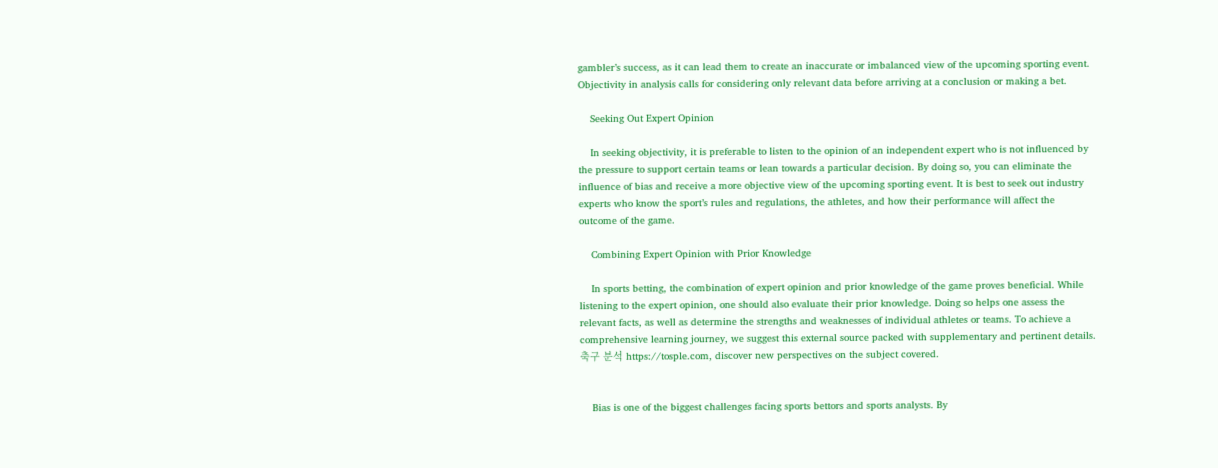gambler’s success, as it can lead them to create an inaccurate or imbalanced view of the upcoming sporting event. Objectivity in analysis calls for considering only relevant data before arriving at a conclusion or making a bet.

    Seeking Out Expert Opinion

    In seeking objectivity, it is preferable to listen to the opinion of an independent expert who is not influenced by the pressure to support certain teams or lean towards a particular decision. By doing so, you can eliminate the influence of bias and receive a more objective view of the upcoming sporting event. It is best to seek out industry experts who know the sport’s rules and regulations, the athletes, and how their performance will affect the outcome of the game.

    Combining Expert Opinion with Prior Knowledge

    In sports betting, the combination of expert opinion and prior knowledge of the game proves beneficial. While listening to the expert opinion, one should also evaluate their prior knowledge. Doing so helps one assess the relevant facts, as well as determine the strengths and weaknesses of individual athletes or teams. To achieve a comprehensive learning journey, we suggest this external source packed with supplementary and pertinent details. 축구 분석 https://tosple.com, discover new perspectives on the subject covered.


    Bias is one of the biggest challenges facing sports bettors and sports analysts. By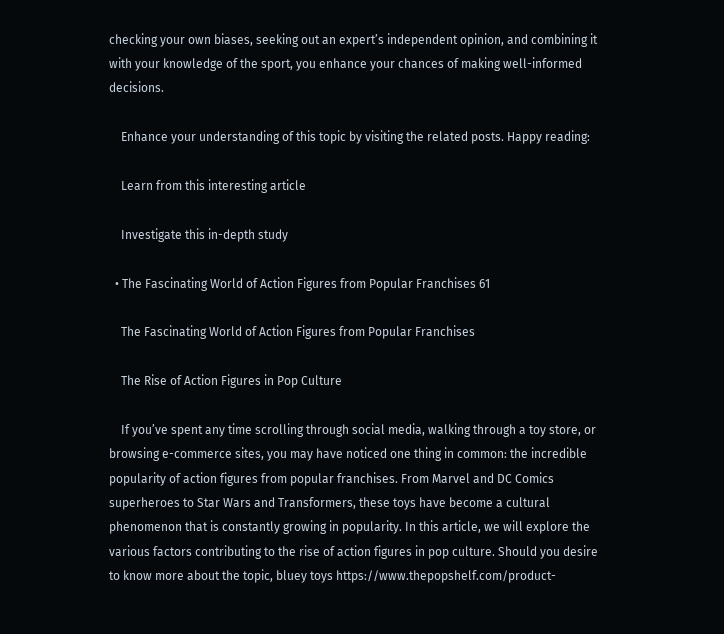checking your own biases, seeking out an expert’s independent opinion, and combining it with your knowledge of the sport, you enhance your chances of making well-informed decisions.

    Enhance your understanding of this topic by visiting the related posts. Happy reading:

    Learn from this interesting article

    Investigate this in-depth study

  • The Fascinating World of Action Figures from Popular Franchises 61

    The Fascinating World of Action Figures from Popular Franchises

    The Rise of Action Figures in Pop Culture

    If you’ve spent any time scrolling through social media, walking through a toy store, or browsing e-commerce sites, you may have noticed one thing in common: the incredible popularity of action figures from popular franchises. From Marvel and DC Comics superheroes to Star Wars and Transformers, these toys have become a cultural phenomenon that is constantly growing in popularity. In this article, we will explore the various factors contributing to the rise of action figures in pop culture. Should you desire to know more about the topic, bluey toys https://www.thepopshelf.com/product-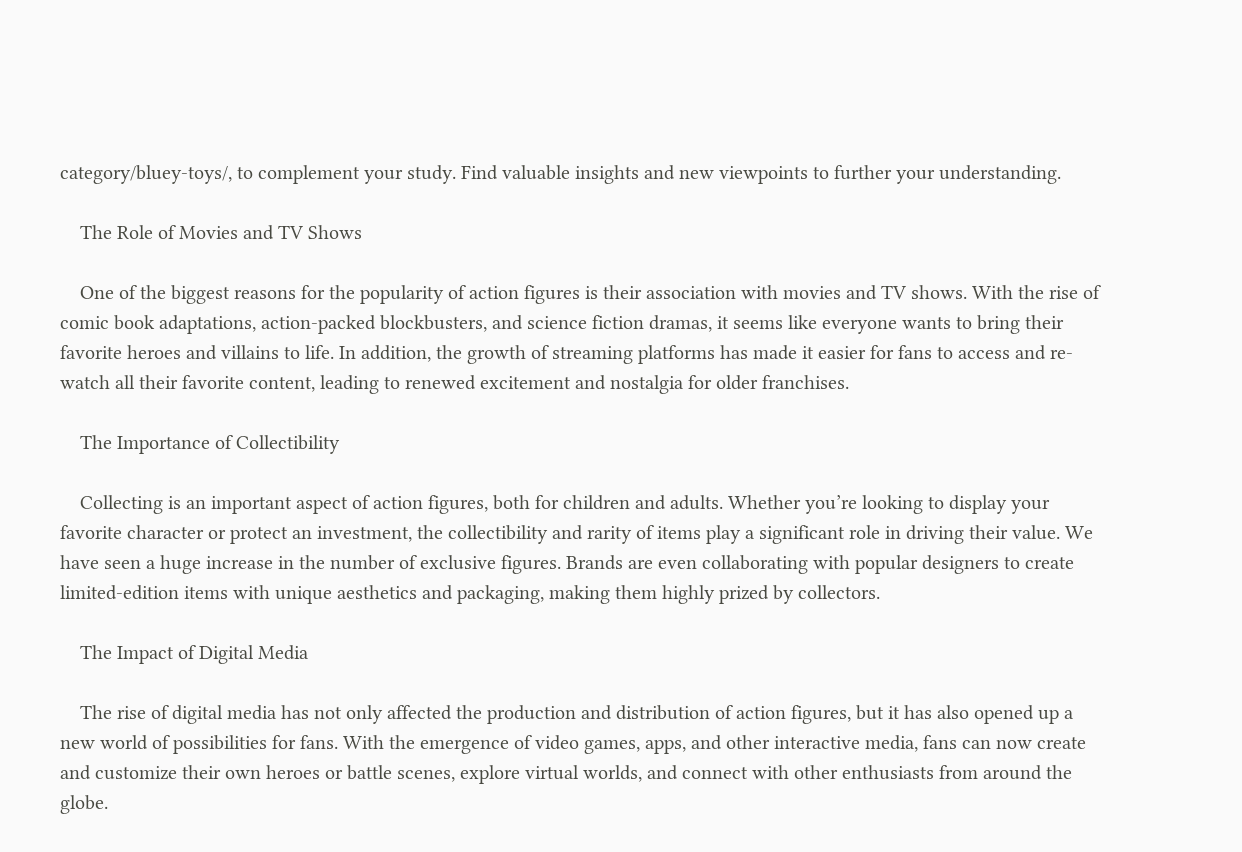category/bluey-toys/, to complement your study. Find valuable insights and new viewpoints to further your understanding.

    The Role of Movies and TV Shows

    One of the biggest reasons for the popularity of action figures is their association with movies and TV shows. With the rise of comic book adaptations, action-packed blockbusters, and science fiction dramas, it seems like everyone wants to bring their favorite heroes and villains to life. In addition, the growth of streaming platforms has made it easier for fans to access and re-watch all their favorite content, leading to renewed excitement and nostalgia for older franchises.

    The Importance of Collectibility

    Collecting is an important aspect of action figures, both for children and adults. Whether you’re looking to display your favorite character or protect an investment, the collectibility and rarity of items play a significant role in driving their value. We have seen a huge increase in the number of exclusive figures. Brands are even collaborating with popular designers to create limited-edition items with unique aesthetics and packaging, making them highly prized by collectors.

    The Impact of Digital Media

    The rise of digital media has not only affected the production and distribution of action figures, but it has also opened up a new world of possibilities for fans. With the emergence of video games, apps, and other interactive media, fans can now create and customize their own heroes or battle scenes, explore virtual worlds, and connect with other enthusiasts from around the globe.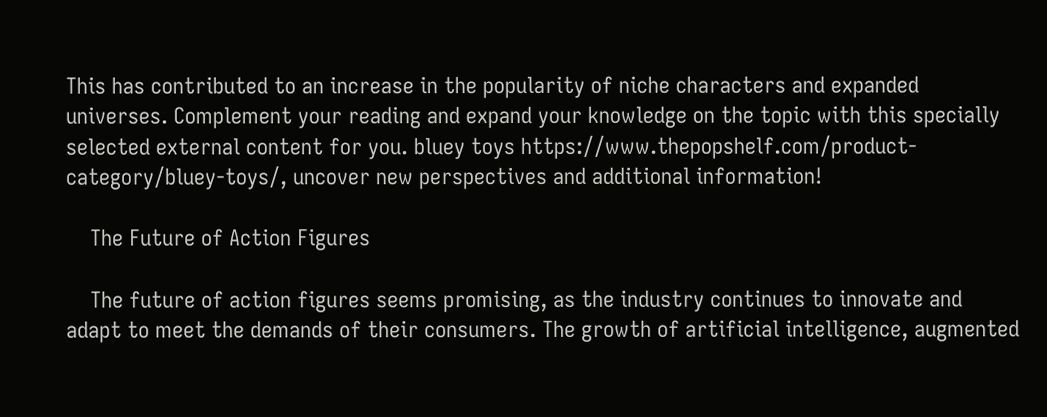This has contributed to an increase in the popularity of niche characters and expanded universes. Complement your reading and expand your knowledge on the topic with this specially selected external content for you. bluey toys https://www.thepopshelf.com/product-category/bluey-toys/, uncover new perspectives and additional information!

    The Future of Action Figures

    The future of action figures seems promising, as the industry continues to innovate and adapt to meet the demands of their consumers. The growth of artificial intelligence, augmented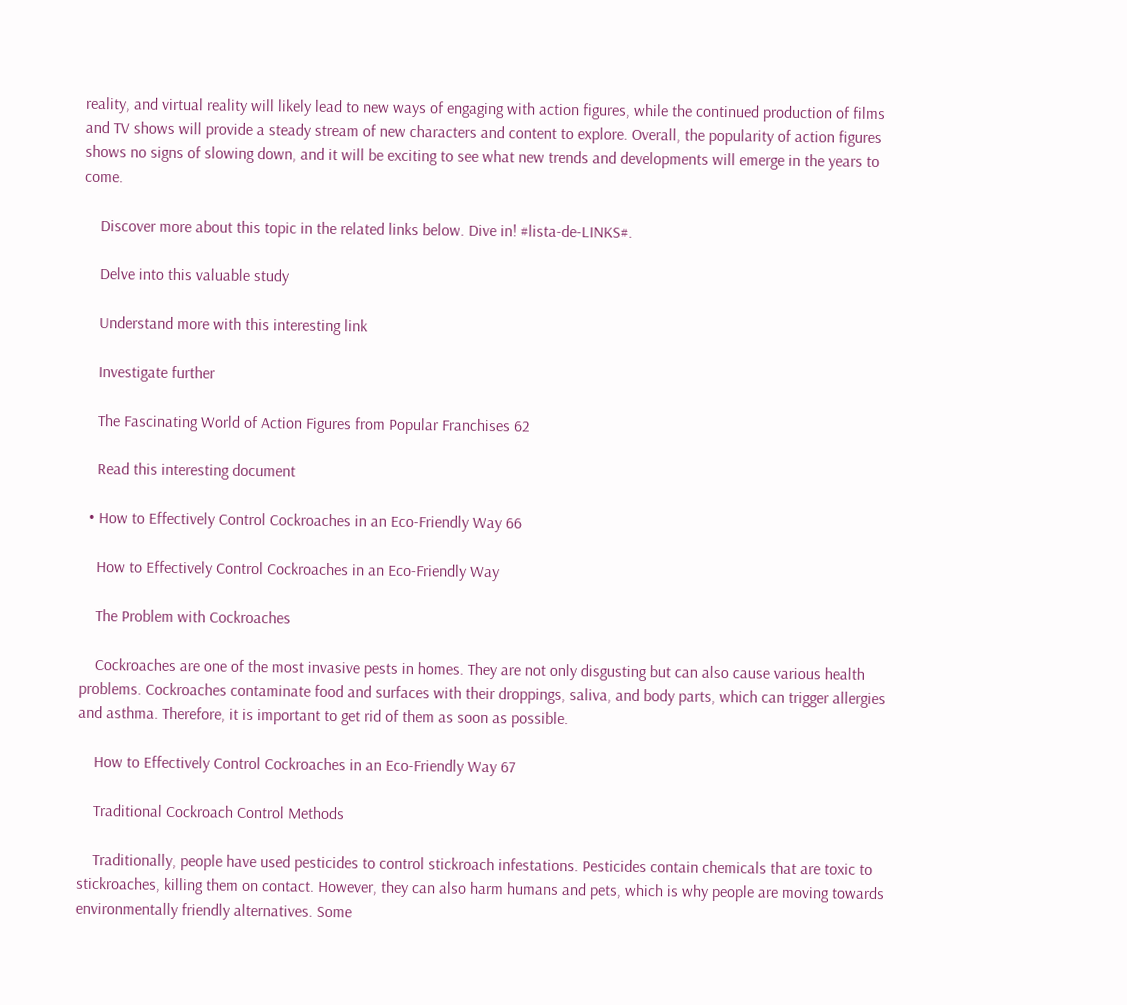reality, and virtual reality will likely lead to new ways of engaging with action figures, while the continued production of films and TV shows will provide a steady stream of new characters and content to explore. Overall, the popularity of action figures shows no signs of slowing down, and it will be exciting to see what new trends and developments will emerge in the years to come.

    Discover more about this topic in the related links below. Dive in! #lista-de-LINKS#.

    Delve into this valuable study

    Understand more with this interesting link

    Investigate further

    The Fascinating World of Action Figures from Popular Franchises 62

    Read this interesting document

  • How to Effectively Control Cockroaches in an Eco-Friendly Way 66

    How to Effectively Control Cockroaches in an Eco-Friendly Way

    The Problem with Cockroaches

    Cockroaches are one of the most invasive pests in homes. They are not only disgusting but can also cause various health problems. Cockroaches contaminate food and surfaces with their droppings, saliva, and body parts, which can trigger allergies and asthma. Therefore, it is important to get rid of them as soon as possible.

    How to Effectively Control Cockroaches in an Eco-Friendly Way 67

    Traditional Cockroach Control Methods

    Traditionally, people have used pesticides to control stickroach infestations. Pesticides contain chemicals that are toxic to stickroaches, killing them on contact. However, they can also harm humans and pets, which is why people are moving towards environmentally friendly alternatives. Some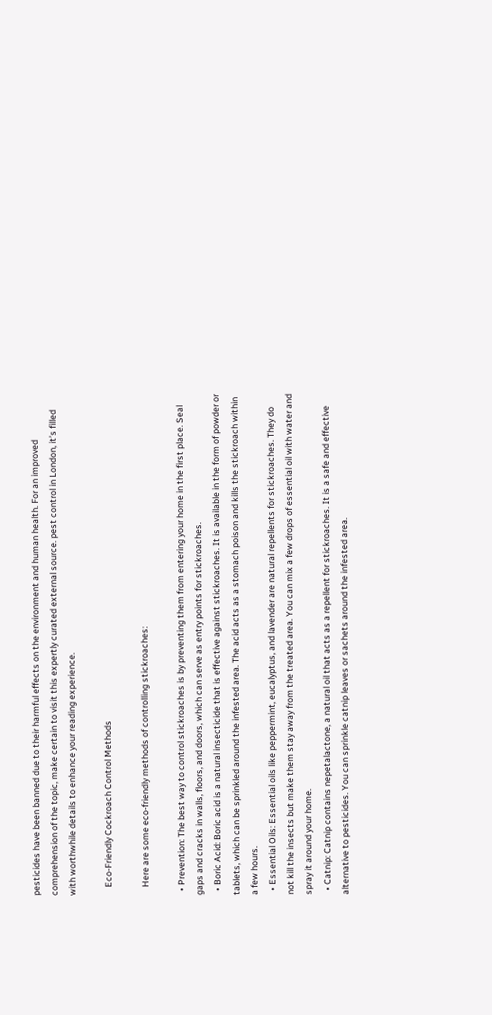pesticides have been banned due to their harmful effects on the environment and human health. For an improved comprehension of the topic, make certain to visit this expertly curated external source. pest control in London, it’s filled with worthwhile details to enhance your reading experience.

    Eco-Friendly Cockroach Control Methods

    Here are some eco-friendly methods of controlling stickroaches:

  • Prevention: The best way to control stickroaches is by preventing them from entering your home in the first place. Seal gaps and cracks in walls, floors, and doors, which can serve as entry points for stickroaches.
  • Boric Acid: Boric acid is a natural insecticide that is effective against stickroaches. It is available in the form of powder or tablets, which can be sprinkled around the infested area. The acid acts as a stomach poison and kills the stickroach within a few hours.
  • Essential Oils: Essential oils like peppermint, eucalyptus, and lavender are natural repellents for stickroaches. They do not kill the insects but make them stay away from the treated area. You can mix a few drops of essential oil with water and spray it around your home.
  • Catnip: Catnip contains nepetalactone, a natural oil that acts as a repellent for stickroaches. It is a safe and effective alternative to pesticides. You can sprinkle catnip leaves or sachets around the infested area.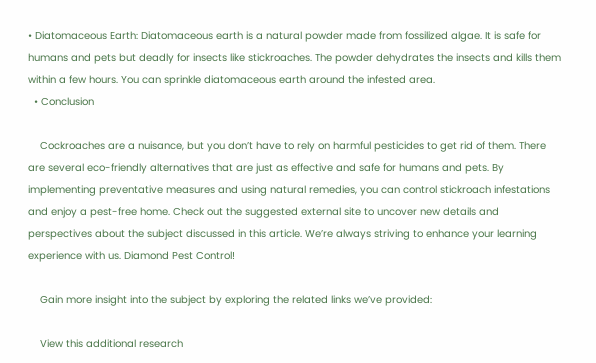• Diatomaceous Earth: Diatomaceous earth is a natural powder made from fossilized algae. It is safe for humans and pets but deadly for insects like stickroaches. The powder dehydrates the insects and kills them within a few hours. You can sprinkle diatomaceous earth around the infested area.
  • Conclusion

    Cockroaches are a nuisance, but you don’t have to rely on harmful pesticides to get rid of them. There are several eco-friendly alternatives that are just as effective and safe for humans and pets. By implementing preventative measures and using natural remedies, you can control stickroach infestations and enjoy a pest-free home. Check out the suggested external site to uncover new details and perspectives about the subject discussed in this article. We’re always striving to enhance your learning experience with us. Diamond Pest Control!

    Gain more insight into the subject by exploring the related links we’ve provided:

    View this additional research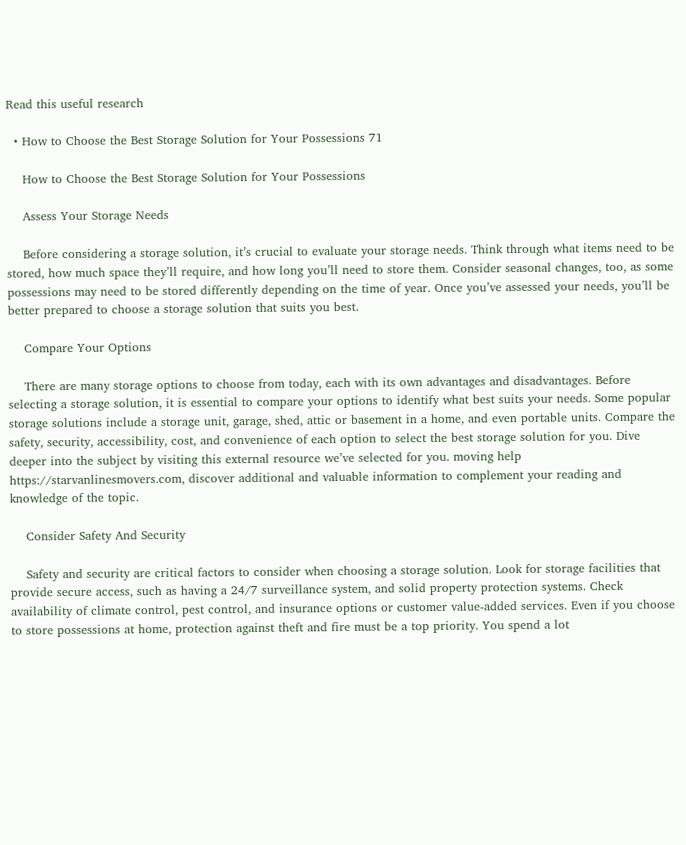Read this useful research

  • How to Choose the Best Storage Solution for Your Possessions 71

    How to Choose the Best Storage Solution for Your Possessions

    Assess Your Storage Needs

    Before considering a storage solution, it’s crucial to evaluate your storage needs. Think through what items need to be stored, how much space they’ll require, and how long you’ll need to store them. Consider seasonal changes, too, as some possessions may need to be stored differently depending on the time of year. Once you’ve assessed your needs, you’ll be better prepared to choose a storage solution that suits you best.

    Compare Your Options

    There are many storage options to choose from today, each with its own advantages and disadvantages. Before selecting a storage solution, it is essential to compare your options to identify what best suits your needs. Some popular storage solutions include a storage unit, garage, shed, attic or basement in a home, and even portable units. Compare the safety, security, accessibility, cost, and convenience of each option to select the best storage solution for you. Dive deeper into the subject by visiting this external resource we’ve selected for you. moving help https://starvanlinesmovers.com, discover additional and valuable information to complement your reading and knowledge of the topic.

    Consider Safety And Security

    Safety and security are critical factors to consider when choosing a storage solution. Look for storage facilities that provide secure access, such as having a 24/7 surveillance system, and solid property protection systems. Check availability of climate control, pest control, and insurance options or customer value-added services. Even if you choose to store possessions at home, protection against theft and fire must be a top priority. You spend a lot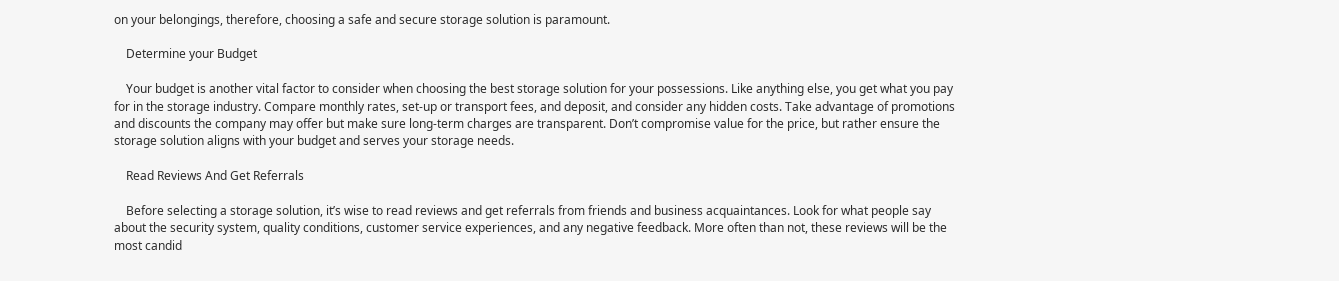on your belongings, therefore, choosing a safe and secure storage solution is paramount.

    Determine your Budget

    Your budget is another vital factor to consider when choosing the best storage solution for your possessions. Like anything else, you get what you pay for in the storage industry. Compare monthly rates, set-up or transport fees, and deposit, and consider any hidden costs. Take advantage of promotions and discounts the company may offer but make sure long-term charges are transparent. Don’t compromise value for the price, but rather ensure the storage solution aligns with your budget and serves your storage needs.

    Read Reviews And Get Referrals

    Before selecting a storage solution, it’s wise to read reviews and get referrals from friends and business acquaintances. Look for what people say about the security system, quality conditions, customer service experiences, and any negative feedback. More often than not, these reviews will be the most candid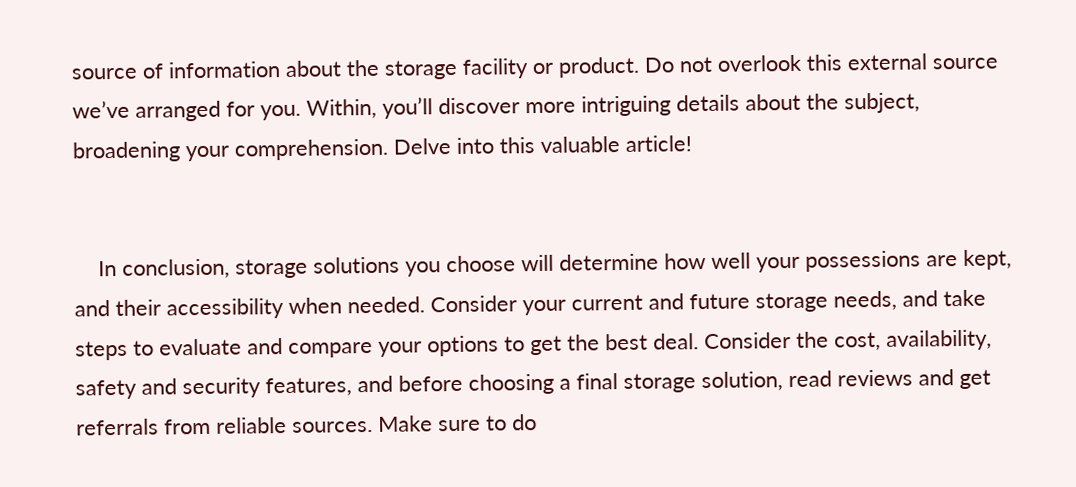source of information about the storage facility or product. Do not overlook this external source we’ve arranged for you. Within, you’ll discover more intriguing details about the subject, broadening your comprehension. Delve into this valuable article!


    In conclusion, storage solutions you choose will determine how well your possessions are kept, and their accessibility when needed. Consider your current and future storage needs, and take steps to evaluate and compare your options to get the best deal. Consider the cost, availability, safety and security features, and before choosing a final storage solution, read reviews and get referrals from reliable sources. Make sure to do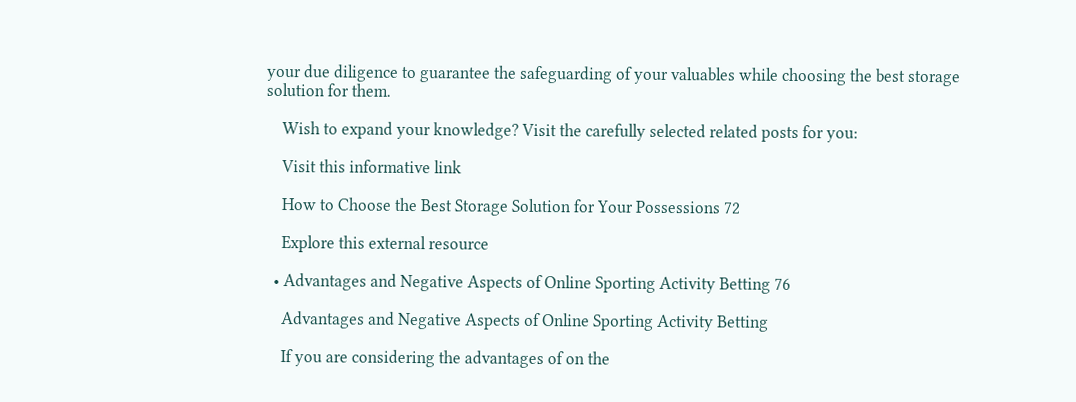your due diligence to guarantee the safeguarding of your valuables while choosing the best storage solution for them.

    Wish to expand your knowledge? Visit the carefully selected related posts for you:

    Visit this informative link

    How to Choose the Best Storage Solution for Your Possessions 72

    Explore this external resource

  • Advantages and Negative Aspects of Online Sporting Activity Betting 76

    Advantages and Negative Aspects of Online Sporting Activity Betting

    If you are considering the advantages of on the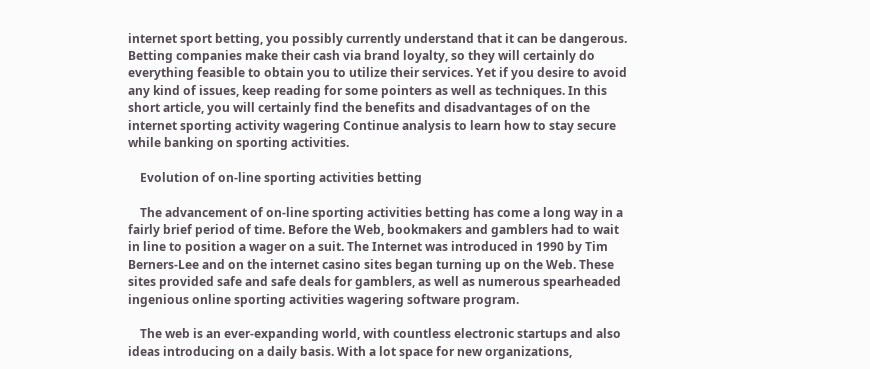internet sport betting, you possibly currently understand that it can be dangerous. Betting companies make their cash via brand loyalty, so they will certainly do everything feasible to obtain you to utilize their services. Yet if you desire to avoid any kind of issues, keep reading for some pointers as well as techniques. In this short article, you will certainly find the benefits and disadvantages of on the internet sporting activity wagering Continue analysis to learn how to stay secure while banking on sporting activities.

    Evolution of on-line sporting activities betting

    The advancement of on-line sporting activities betting has come a long way in a fairly brief period of time. Before the Web, bookmakers and gamblers had to wait in line to position a wager on a suit. The Internet was introduced in 1990 by Tim Berners-Lee and on the internet casino sites began turning up on the Web. These sites provided safe and safe deals for gamblers, as well as numerous spearheaded ingenious online sporting activities wagering software program.

    The web is an ever-expanding world, with countless electronic startups and also ideas introducing on a daily basis. With a lot space for new organizations,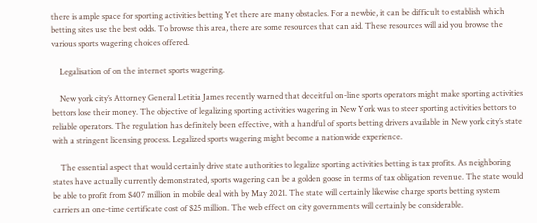there is ample space for sporting activities betting Yet there are many obstacles. For a newbie, it can be difficult to establish which betting sites use the best odds. To browse this area, there are some resources that can aid. These resources will aid you browse the various sports wagering choices offered.

    Legalisation of on the internet sports wagering.

    New york city’s Attorney General Letitia James recently warned that deceitful on-line sports operators might make sporting activities bettors lose their money. The objective of legalizing sporting activities wagering in New York was to steer sporting activities bettors to reliable operators. The regulation has definitely been effective, with a handful of sports betting drivers available in New york city’s state with a stringent licensing process. Legalized sports wagering might become a nationwide experience.

    The essential aspect that would certainly drive state authorities to legalize sporting activities betting is tax profits. As neighboring states have actually currently demonstrated, sports wagering can be a golden goose in terms of tax obligation revenue. The state would be able to profit from $407 million in mobile deal with by May 2021. The state will certainly likewise charge sports betting system carriers an one-time certificate cost of $25 million. The web effect on city governments will certainly be considerable.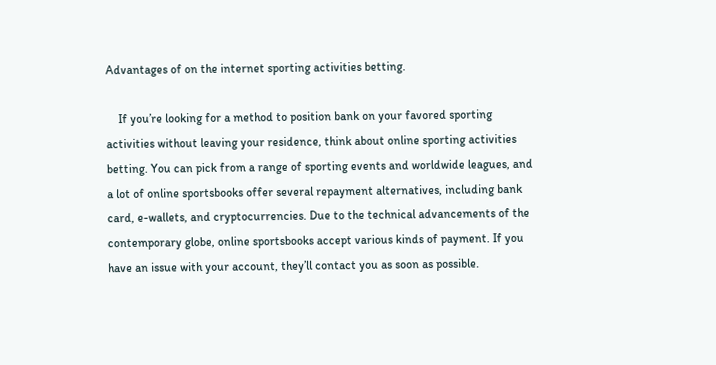Advantages of on the internet sporting activities betting.

    If you’re looking for a method to position bank on your favored sporting activities without leaving your residence, think about online sporting activities betting. You can pick from a range of sporting events and worldwide leagues, and a lot of online sportsbooks offer several repayment alternatives, including bank card, e-wallets, and cryptocurrencies. Due to the technical advancements of the contemporary globe, online sportsbooks accept various kinds of payment. If you have an issue with your account, they’ll contact you as soon as possible.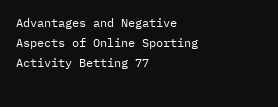Advantages and Negative Aspects of Online Sporting Activity Betting 77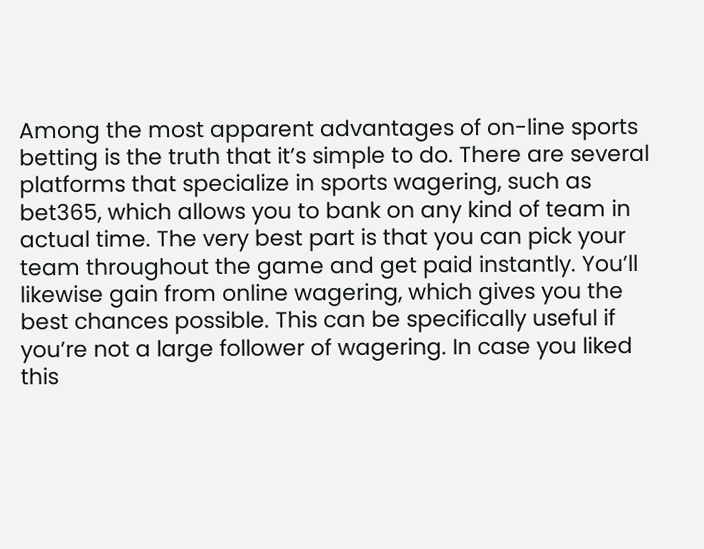Among the most apparent advantages of on-line sports betting is the truth that it’s simple to do. There are several platforms that specialize in sports wagering, such as bet365, which allows you to bank on any kind of team in actual time. The very best part is that you can pick your team throughout the game and get paid instantly. You’ll likewise gain from online wagering, which gives you the best chances possible. This can be specifically useful if you’re not a large follower of wagering. In case you liked this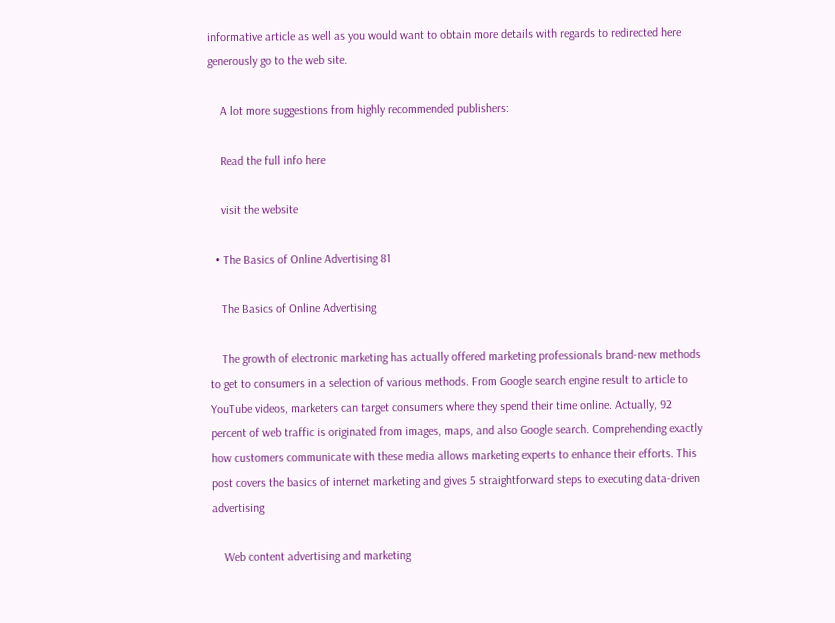informative article as well as you would want to obtain more details with regards to redirected here generously go to the web site.

    A lot more suggestions from highly recommended publishers:

    Read the full info here

    visit the website

  • The Basics of Online Advertising 81

    The Basics of Online Advertising

    The growth of electronic marketing has actually offered marketing professionals brand-new methods to get to consumers in a selection of various methods. From Google search engine result to article to YouTube videos, marketers can target consumers where they spend their time online. Actually, 92 percent of web traffic is originated from images, maps, and also Google search. Comprehending exactly how customers communicate with these media allows marketing experts to enhance their efforts. This post covers the basics of internet marketing and gives 5 straightforward steps to executing data-driven advertising

    Web content advertising and marketing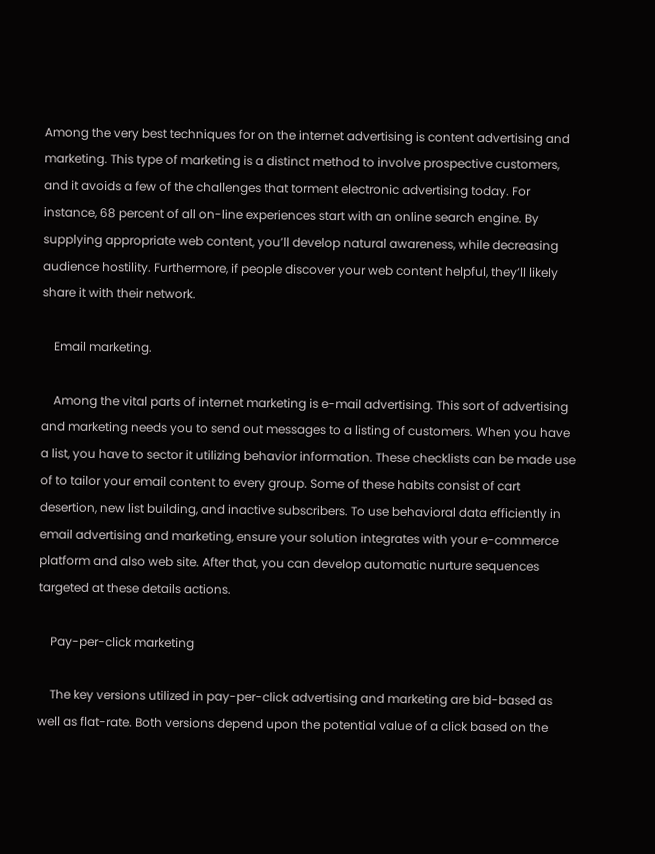Among the very best techniques for on the internet advertising is content advertising and marketing. This type of marketing is a distinct method to involve prospective customers, and it avoids a few of the challenges that torment electronic advertising today. For instance, 68 percent of all on-line experiences start with an online search engine. By supplying appropriate web content, you’ll develop natural awareness, while decreasing audience hostility. Furthermore, if people discover your web content helpful, they’ll likely share it with their network.

    Email marketing.

    Among the vital parts of internet marketing is e-mail advertising. This sort of advertising and marketing needs you to send out messages to a listing of customers. When you have a list, you have to sector it utilizing behavior information. These checklists can be made use of to tailor your email content to every group. Some of these habits consist of cart desertion, new list building, and inactive subscribers. To use behavioral data efficiently in email advertising and marketing, ensure your solution integrates with your e-commerce platform and also web site. After that, you can develop automatic nurture sequences targeted at these details actions.

    Pay-per-click marketing

    The key versions utilized in pay-per-click advertising and marketing are bid-based as well as flat-rate. Both versions depend upon the potential value of a click based on the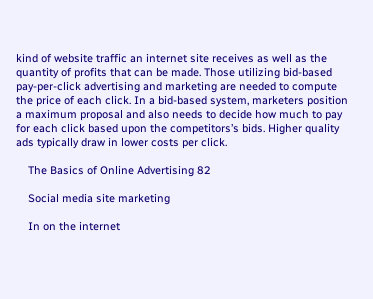kind of website traffic an internet site receives as well as the quantity of profits that can be made. Those utilizing bid-based pay-per-click advertising and marketing are needed to compute the price of each click. In a bid-based system, marketers position a maximum proposal and also needs to decide how much to pay for each click based upon the competitors’s bids. Higher quality ads typically draw in lower costs per click.

    The Basics of Online Advertising 82

    Social media site marketing

    In on the internet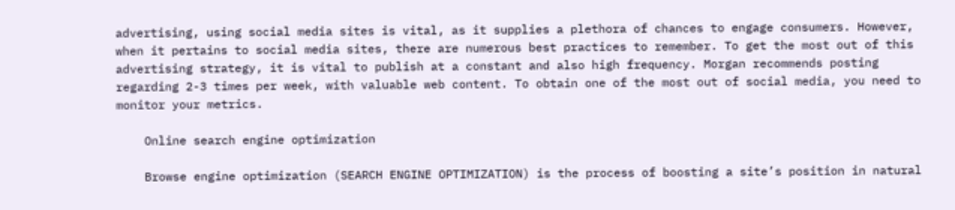advertising, using social media sites is vital, as it supplies a plethora of chances to engage consumers. However, when it pertains to social media sites, there are numerous best practices to remember. To get the most out of this advertising strategy, it is vital to publish at a constant and also high frequency. Morgan recommends posting regarding 2-3 times per week, with valuable web content. To obtain one of the most out of social media, you need to monitor your metrics.

    Online search engine optimization

    Browse engine optimization (SEARCH ENGINE OPTIMIZATION) is the process of boosting a site’s position in natural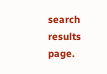search results page.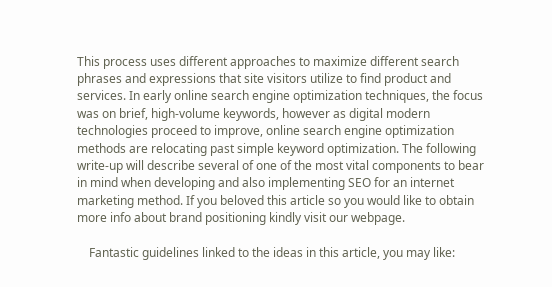This process uses different approaches to maximize different search phrases and expressions that site visitors utilize to find product and services. In early online search engine optimization techniques, the focus was on brief, high-volume keywords, however as digital modern technologies proceed to improve, online search engine optimization methods are relocating past simple keyword optimization. The following write-up will describe several of one of the most vital components to bear in mind when developing and also implementing SEO for an internet marketing method. If you beloved this article so you would like to obtain more info about brand positioning kindly visit our webpage.

    Fantastic guidelines linked to the ideas in this article, you may like: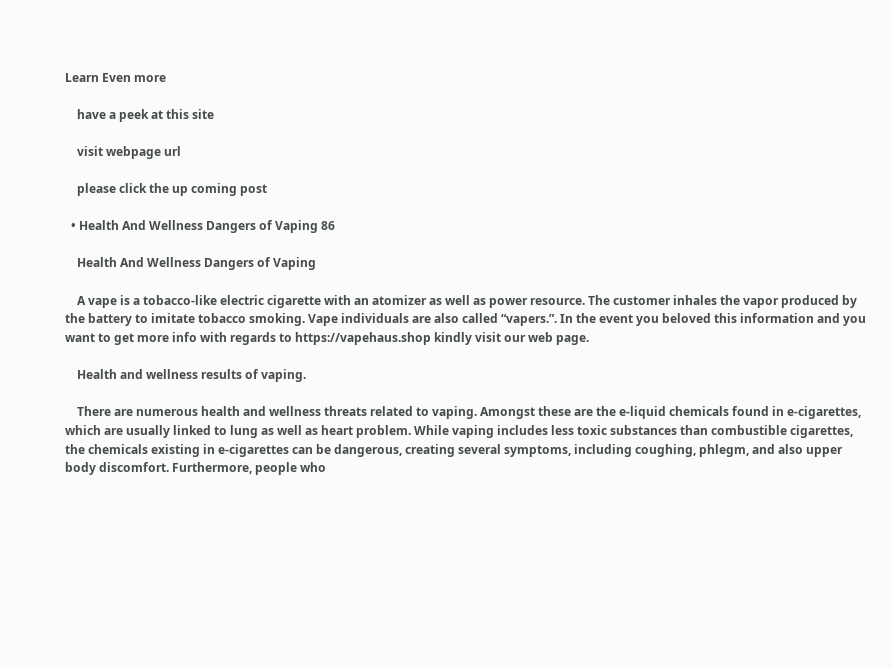Learn Even more

    have a peek at this site

    visit webpage url

    please click the up coming post

  • Health And Wellness Dangers of Vaping 86

    Health And Wellness Dangers of Vaping

    A vape is a tobacco-like electric cigarette with an atomizer as well as power resource. The customer inhales the vapor produced by the battery to imitate tobacco smoking. Vape individuals are also called “vapers.”. In the event you beloved this information and you want to get more info with regards to https://vapehaus.shop kindly visit our web page.

    Health and wellness results of vaping.

    There are numerous health and wellness threats related to vaping. Amongst these are the e-liquid chemicals found in e-cigarettes, which are usually linked to lung as well as heart problem. While vaping includes less toxic substances than combustible cigarettes, the chemicals existing in e-cigarettes can be dangerous, creating several symptoms, including coughing, phlegm, and also upper body discomfort. Furthermore, people who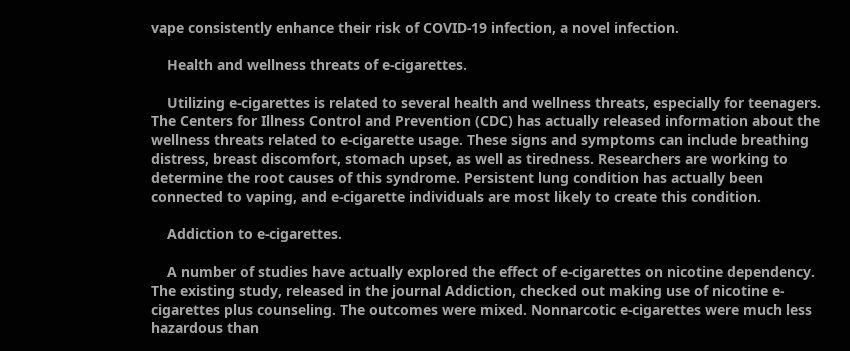vape consistently enhance their risk of COVID-19 infection, a novel infection.

    Health and wellness threats of e-cigarettes.

    Utilizing e-cigarettes is related to several health and wellness threats, especially for teenagers. The Centers for Illness Control and Prevention (CDC) has actually released information about the wellness threats related to e-cigarette usage. These signs and symptoms can include breathing distress, breast discomfort, stomach upset, as well as tiredness. Researchers are working to determine the root causes of this syndrome. Persistent lung condition has actually been connected to vaping, and e-cigarette individuals are most likely to create this condition.

    Addiction to e-cigarettes.

    A number of studies have actually explored the effect of e-cigarettes on nicotine dependency. The existing study, released in the journal Addiction, checked out making use of nicotine e-cigarettes plus counseling. The outcomes were mixed. Nonnarcotic e-cigarettes were much less hazardous than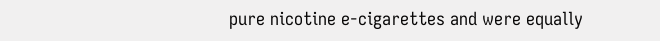pure nicotine e-cigarettes and were equally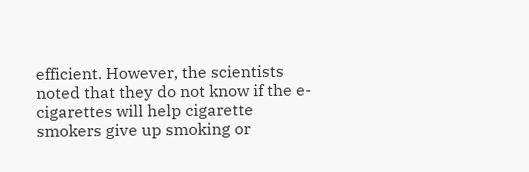efficient. However, the scientists noted that they do not know if the e-cigarettes will help cigarette smokers give up smoking or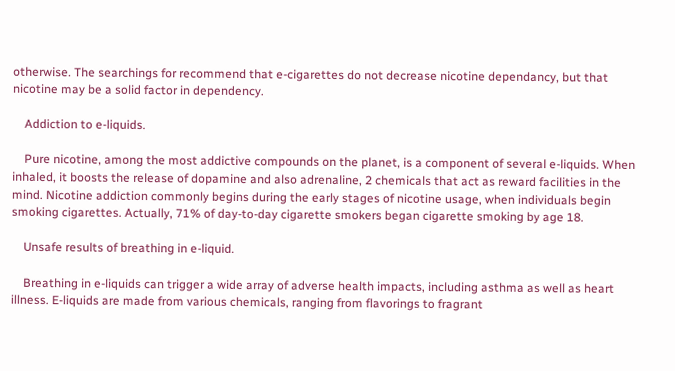otherwise. The searchings for recommend that e-cigarettes do not decrease nicotine dependancy, but that nicotine may be a solid factor in dependency.

    Addiction to e-liquids.

    Pure nicotine, among the most addictive compounds on the planet, is a component of several e-liquids. When inhaled, it boosts the release of dopamine and also adrenaline, 2 chemicals that act as reward facilities in the mind. Nicotine addiction commonly begins during the early stages of nicotine usage, when individuals begin smoking cigarettes. Actually, 71% of day-to-day cigarette smokers began cigarette smoking by age 18.

    Unsafe results of breathing in e-liquid.

    Breathing in e-liquids can trigger a wide array of adverse health impacts, including asthma as well as heart illness. E-liquids are made from various chemicals, ranging from flavorings to fragrant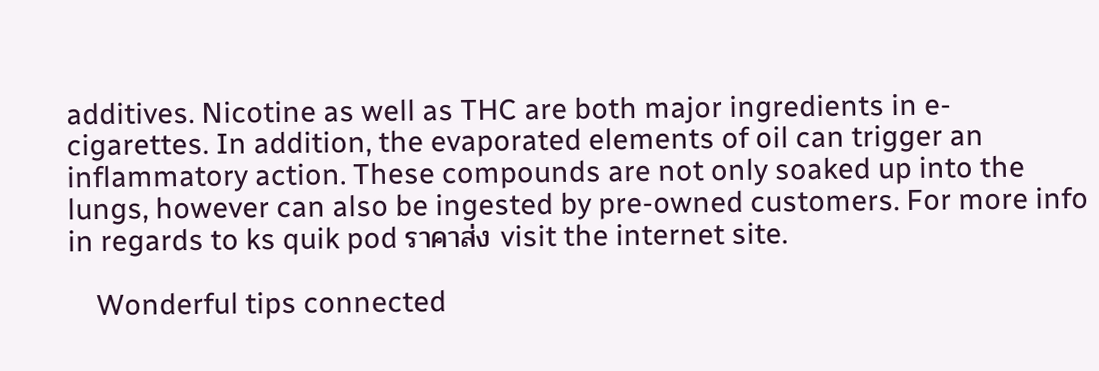additives. Nicotine as well as THC are both major ingredients in e-cigarettes. In addition, the evaporated elements of oil can trigger an inflammatory action. These compounds are not only soaked up into the lungs, however can also be ingested by pre-owned customers. For more info in regards to ks quik pod ราคาส่ง visit the internet site.

    Wonderful tips connected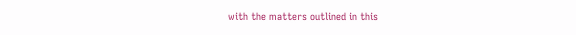with the matters outlined in this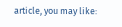article, you may like: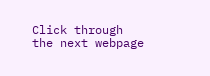Click through the next webpage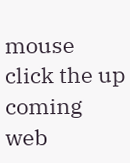mouse click the up coming web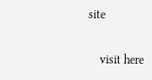site

    visit here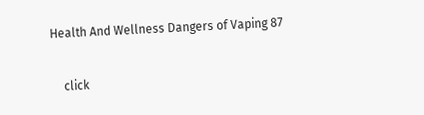Health And Wellness Dangers of Vaping 87

    click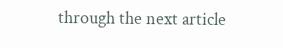through the next article